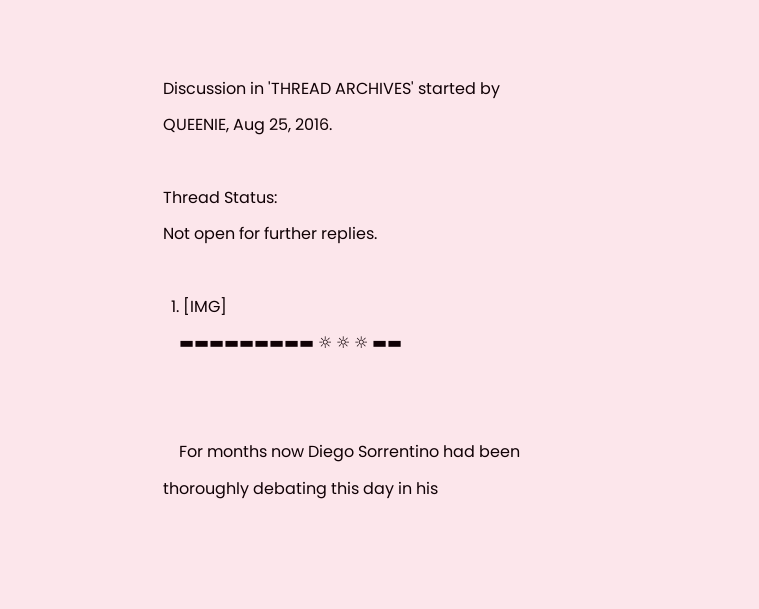Discussion in 'THREAD ARCHIVES' started by QUEENIE, Aug 25, 2016.

Thread Status:
Not open for further replies.

  1. [IMG]
    ▬▬▬▬▬▬▬▬▬ ☼ ☼ ☼ ▬▬


    For months now Diego Sorrentino had been thoroughly debating this day in his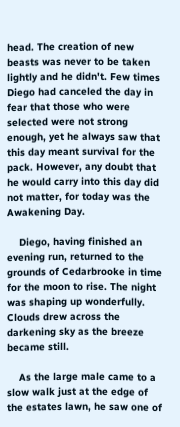head. The creation of new beasts was never to be taken lightly and he didn't. Few times Diego had canceled the day in fear that those who were selected were not strong enough, yet he always saw that this day meant survival for the pack. However, any doubt that he would carry into this day did not matter, for today was the Awakening Day.

    Diego, having finished an evening run, returned to the grounds of Cedarbrooke in time for the moon to rise. The night was shaping up wonderfully. Clouds drew across the darkening sky as the breeze became still.

    As the large male came to a slow walk just at the edge of the estates lawn, he saw one of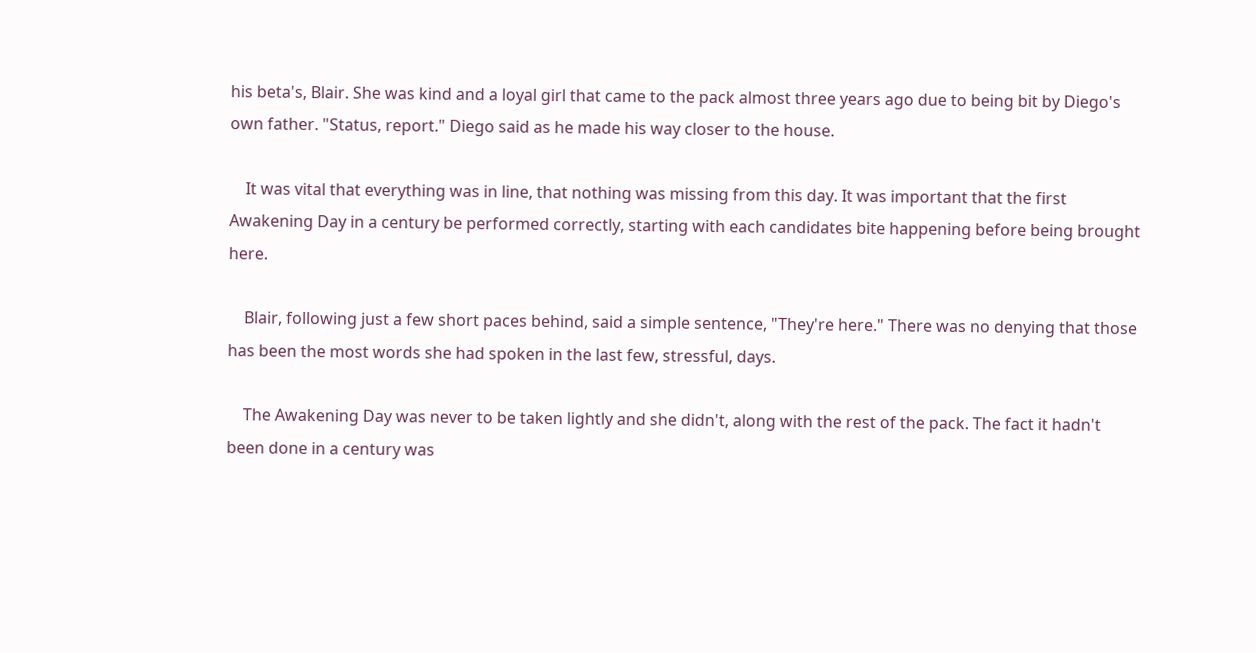his beta's, Blair. She was kind and a loyal girl that came to the pack almost three years ago due to being bit by Diego's own father. "Status, report." Diego said as he made his way closer to the house.

    It was vital that everything was in line, that nothing was missing from this day. It was important that the first Awakening Day in a century be performed correctly, starting with each candidates bite happening before being brought here.

    Blair, following just a few short paces behind, said a simple sentence, "They're here." There was no denying that those has been the most words she had spoken in the last few, stressful, days.

    The Awakening Day was never to be taken lightly and she didn't, along with the rest of the pack. The fact it hadn't been done in a century was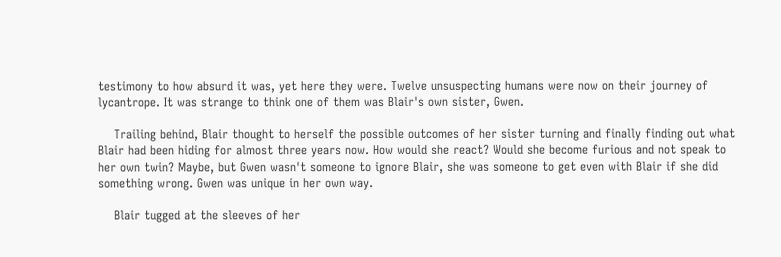testimony to how absurd it was, yet here they were. Twelve unsuspecting humans were now on their journey of lycantrope. It was strange to think one of them was Blair's own sister, Gwen.

    Trailing behind, Blair thought to herself the possible outcomes of her sister turning and finally finding out what Blair had been hiding for almost three years now. How would she react? Would she become furious and not speak to her own twin? Maybe, but Gwen wasn't someone to ignore Blair, she was someone to get even with Blair if she did something wrong. Gwen was unique in her own way.

    Blair tugged at the sleeves of her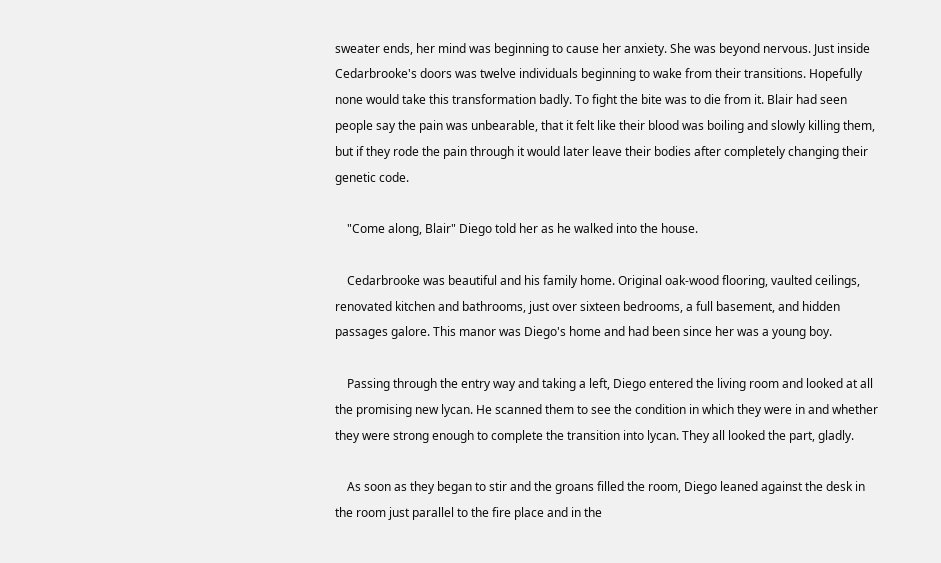sweater ends, her mind was beginning to cause her anxiety. She was beyond nervous. Just inside Cedarbrooke's doors was twelve individuals beginning to wake from their transitions. Hopefully none would take this transformation badly. To fight the bite was to die from it. Blair had seen people say the pain was unbearable, that it felt like their blood was boiling and slowly killing them, but if they rode the pain through it would later leave their bodies after completely changing their genetic code.

    "Come along, Blair" Diego told her as he walked into the house.

    Cedarbrooke was beautiful and his family home. Original oak-wood flooring, vaulted ceilings, renovated kitchen and bathrooms, just over sixteen bedrooms, a full basement, and hidden passages galore. This manor was Diego's home and had been since her was a young boy.

    Passing through the entry way and taking a left, Diego entered the living room and looked at all the promising new lycan. He scanned them to see the condition in which they were in and whether they were strong enough to complete the transition into lycan. They all looked the part, gladly.

    As soon as they began to stir and the groans filled the room, Diego leaned against the desk in the room just parallel to the fire place and in the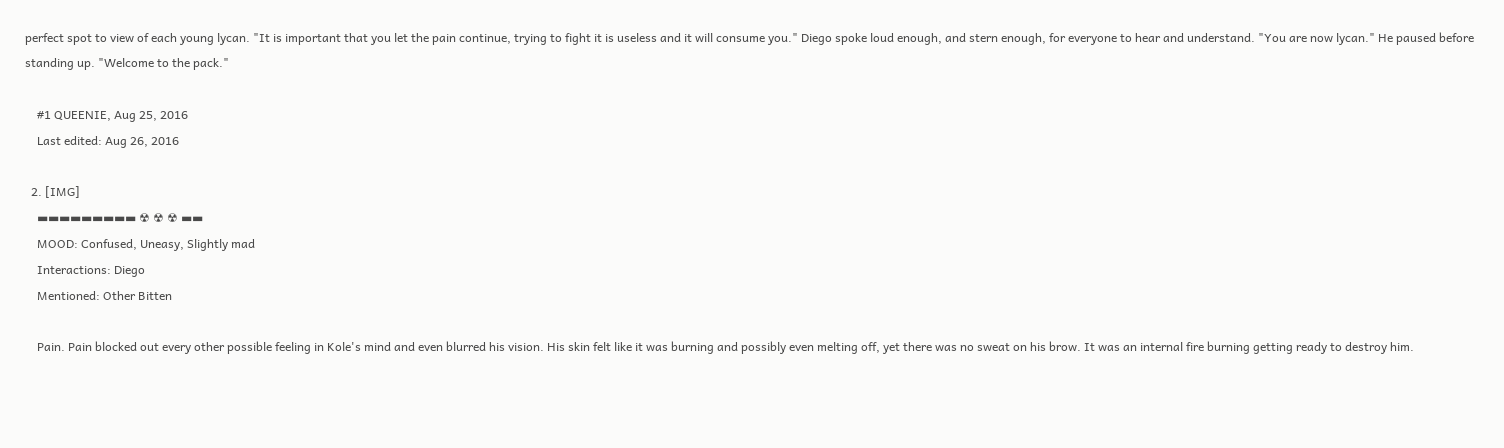perfect spot to view of each young lycan. "It is important that you let the pain continue, trying to fight it is useless and it will consume you." Diego spoke loud enough, and stern enough, for everyone to hear and understand. "You are now lycan." He paused before standing up. "Welcome to the pack."

    #1 QUEENIE, Aug 25, 2016
    Last edited: Aug 26, 2016

  2. [IMG]
    ▬▬▬▬▬▬▬▬▬ ☢ ☢ ☢ ▬▬
    MOOD: Confused, Uneasy, Slightly mad
    Interactions: Diego
    Mentioned: Other Bitten

    Pain. Pain blocked out every other possible feeling in Kole's mind and even blurred his vision. His skin felt like it was burning and possibly even melting off, yet there was no sweat on his brow. It was an internal fire burning getting ready to destroy him.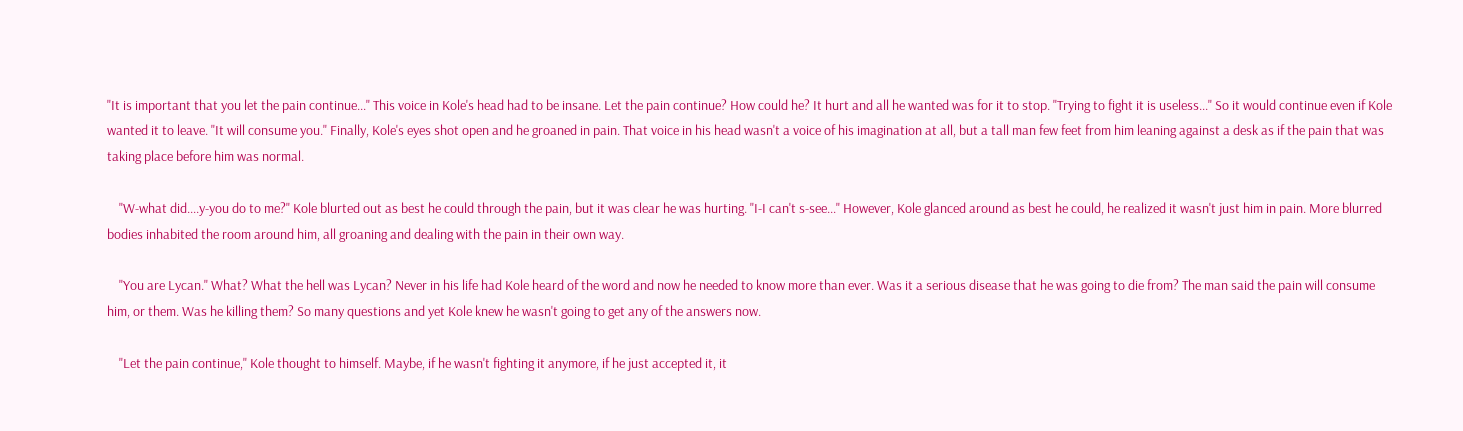"It is important that you let the pain continue..." This voice in Kole's head had to be insane. Let the pain continue? How could he? It hurt and all he wanted was for it to stop. "Trying to fight it is useless..." So it would continue even if Kole wanted it to leave. "It will consume you." Finally, Kole's eyes shot open and he groaned in pain. That voice in his head wasn't a voice of his imagination at all, but a tall man few feet from him leaning against a desk as if the pain that was taking place before him was normal.

    "W-what did....y-you do to me?" Kole blurted out as best he could through the pain, but it was clear he was hurting. "I-I can't s-see..." However, Kole glanced around as best he could, he realized it wasn't just him in pain. More blurred bodies inhabited the room around him, all groaning and dealing with the pain in their own way.

    "You are Lycan." What? What the hell was Lycan? Never in his life had Kole heard of the word and now he needed to know more than ever. Was it a serious disease that he was going to die from? The man said the pain will consume him, or them. Was he killing them? So many questions and yet Kole knew he wasn't going to get any of the answers now.

    "Let the pain continue," Kole thought to himself. Maybe, if he wasn't fighting it anymore, if he just accepted it, it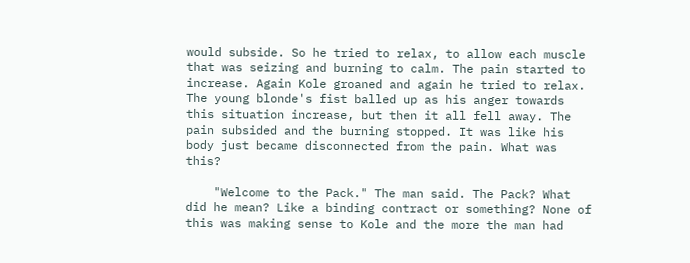would subside. So he tried to relax, to allow each muscle that was seizing and burning to calm. The pain started to increase. Again Kole groaned and again he tried to relax. The young blonde's fist balled up as his anger towards this situation increase, but then it all fell away. The pain subsided and the burning stopped. It was like his body just became disconnected from the pain. What was this?

    "Welcome to the Pack." The man said. The Pack? What did he mean? Like a binding contract or something? None of this was making sense to Kole and the more the man had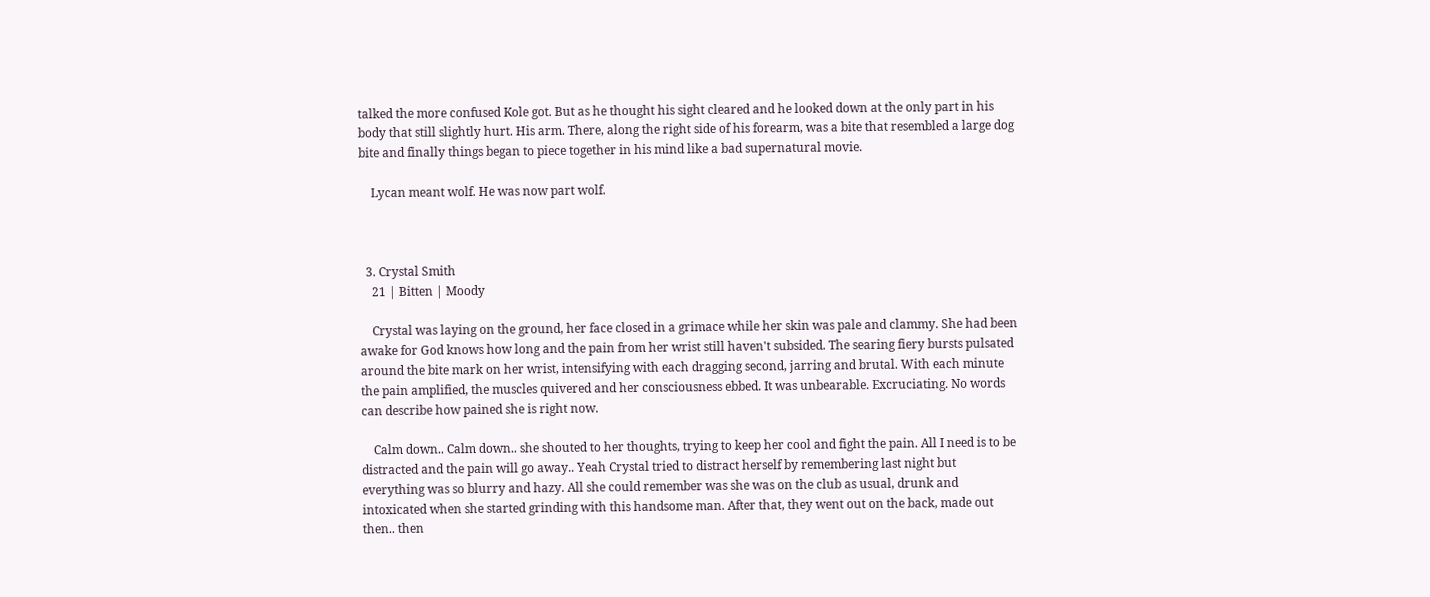talked the more confused Kole got. But as he thought his sight cleared and he looked down at the only part in his body that still slightly hurt. His arm. There, along the right side of his forearm, was a bite that resembled a large dog bite and finally things began to piece together in his mind like a bad supernatural movie.

    Lycan meant wolf. He was now part wolf.



  3. Crystal Smith
    21 | Bitten | Moody

    Crystal was laying on the ground, her face closed in a grimace while her skin was pale and clammy. She had been awake for God knows how long and the pain from her wrist still haven't subsided. The searing fiery bursts pulsated around the bite mark on her wrist, intensifying with each dragging second, jarring and brutal. With each minute the pain amplified, the muscles quivered and her consciousness ebbed. It was unbearable. Excruciating. No words can describe how pained she is right now.

    Calm down.. Calm down.. she shouted to her thoughts, trying to keep her cool and fight the pain. All I need is to be distracted and the pain will go away.. Yeah Crystal tried to distract herself by remembering last night but everything was so blurry and hazy. All she could remember was she was on the club as usual, drunk and intoxicated when she started grinding with this handsome man. After that, they went out on the back, made out then.. then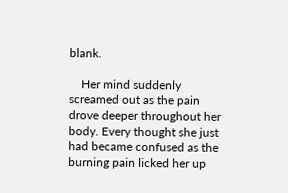blank.

    Her mind suddenly screamed out as the pain drove deeper throughout her body. Every thought she just had became confused as the burning pain licked her up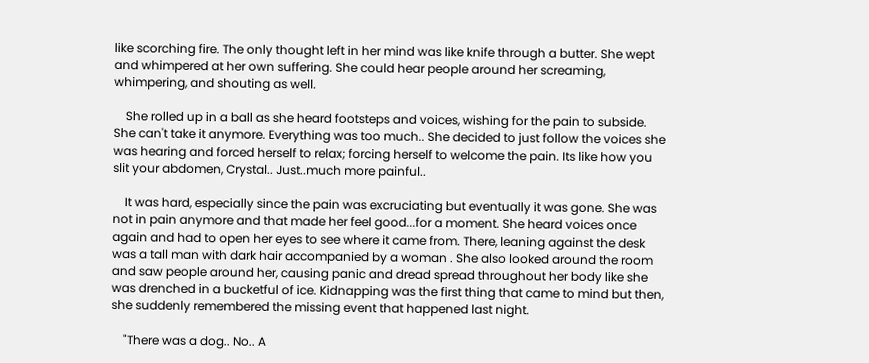like scorching fire. The only thought left in her mind was like knife through a butter. She wept and whimpered at her own suffering. She could hear people around her screaming, whimpering, and shouting as well.

    She rolled up in a ball as she heard footsteps and voices, wishing for the pain to subside. She can't take it anymore. Everything was too much.. She decided to just follow the voices she was hearing and forced herself to relax; forcing herself to welcome the pain. Its like how you slit your abdomen, Crystal.. Just..much more painful..

    It was hard, especially since the pain was excruciating but eventually it was gone. She was not in pain anymore and that made her feel good...for a moment. She heard voices once again and had to open her eyes to see where it came from. There, leaning against the desk was a tall man with dark hair accompanied by a woman . She also looked around the room and saw people around her, causing panic and dread spread throughout her body like she was drenched in a bucketful of ice. Kidnapping was the first thing that came to mind but then, she suddenly remembered the missing event that happened last night.

    "There was a dog.. No.. A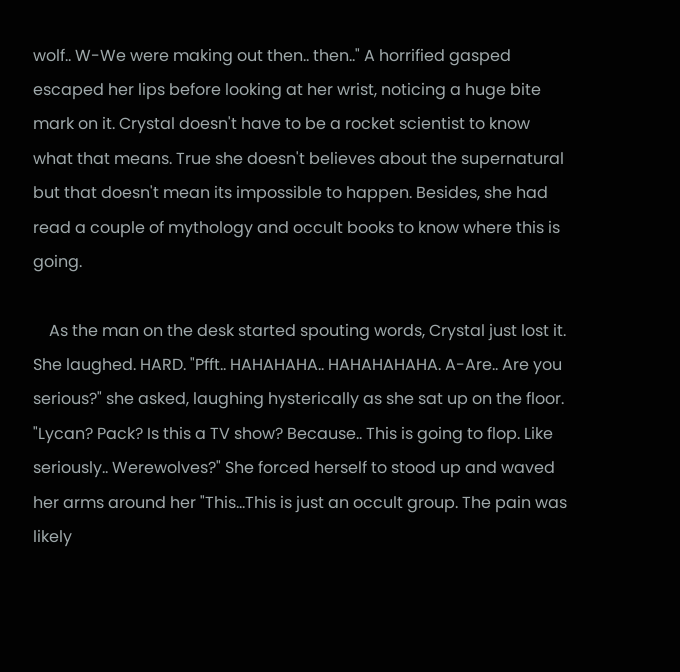wolf.. W-We were making out then.. then.." A horrified gasped escaped her lips before looking at her wrist, noticing a huge bite mark on it. Crystal doesn't have to be a rocket scientist to know what that means. True she doesn't believes about the supernatural but that doesn't mean its impossible to happen. Besides, she had read a couple of mythology and occult books to know where this is going.

    As the man on the desk started spouting words, Crystal just lost it. She laughed. HARD. "Pfft.. HAHAHAHA.. HAHAHAHAHA. A-Are.. Are you serious?" she asked, laughing hysterically as she sat up on the floor. "Lycan? Pack? Is this a TV show? Because.. This is going to flop. Like seriously.. Werewolves?" She forced herself to stood up and waved her arms around her "This...This is just an occult group. The pain was likely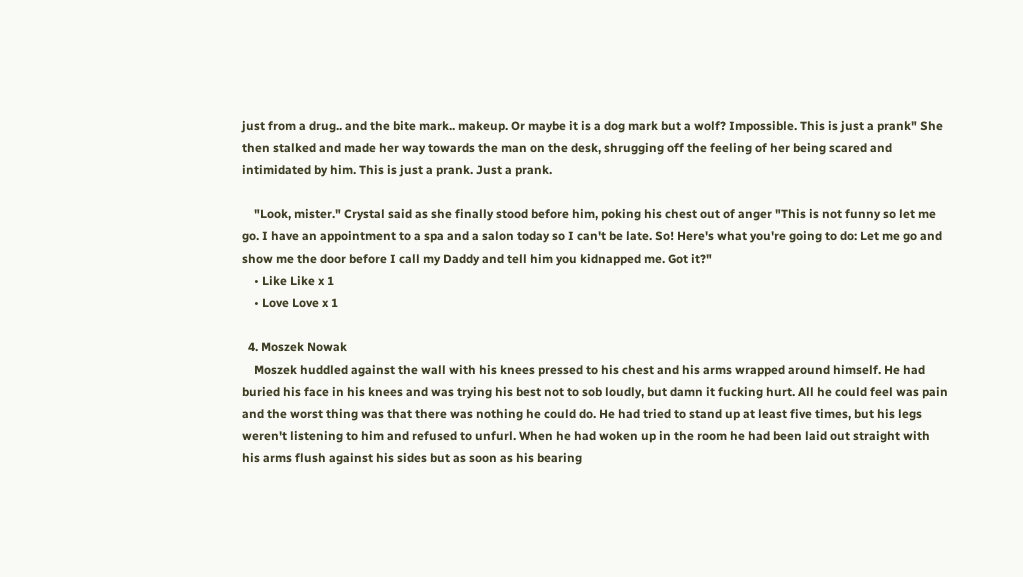just from a drug.. and the bite mark.. makeup. Or maybe it is a dog mark but a wolf? Impossible. This is just a prank" She then stalked and made her way towards the man on the desk, shrugging off the feeling of her being scared and intimidated by him. This is just a prank. Just a prank.

    "Look, mister." Crystal said as she finally stood before him, poking his chest out of anger "This is not funny so let me go. I have an appointment to a spa and a salon today so I can't be late. So! Here's what you're going to do: Let me go and show me the door before I call my Daddy and tell him you kidnapped me. Got it?"
    • Like Like x 1
    • Love Love x 1

  4. Moszek Nowak
    Moszek huddled against the wall with his knees pressed to his chest and his arms wrapped around himself. He had buried his face in his knees and was trying his best not to sob loudly, but damn it fucking hurt. All he could feel was pain and the worst thing was that there was nothing he could do. He had tried to stand up at least five times, but his legs weren't listening to him and refused to unfurl. When he had woken up in the room he had been laid out straight with his arms flush against his sides but as soon as his bearing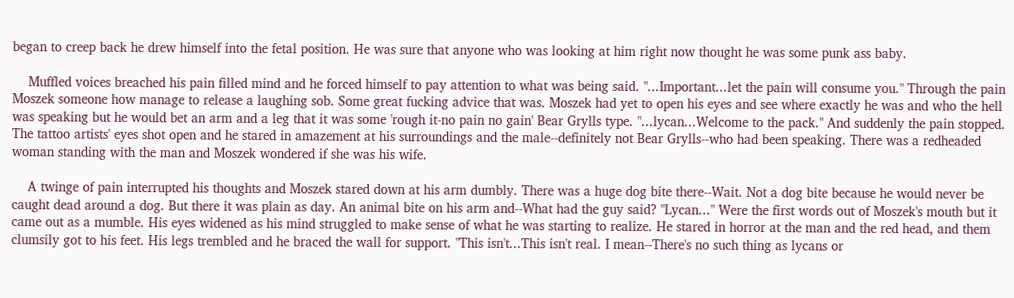began to creep back he drew himself into the fetal position. He was sure that anyone who was looking at him right now thought he was some punk ass baby.

    Muffled voices breached his pain filled mind and he forced himself to pay attention to what was being said. "...Important...let the pain will consume you." Through the pain Moszek someone how manage to release a laughing sob. Some great fucking advice that was. Moszek had yet to open his eyes and see where exactly he was and who the hell was speaking but he would bet an arm and a leg that it was some 'rough it-no pain no gain' Bear Grylls type. "...lycan...Welcome to the pack." And suddenly the pain stopped. The tattoo artists' eyes shot open and he stared in amazement at his surroundings and the male--definitely not Bear Grylls--who had been speaking. There was a redheaded woman standing with the man and Moszek wondered if she was his wife.

    A twinge of pain interrupted his thoughts and Moszek stared down at his arm dumbly. There was a huge dog bite there--Wait. Not a dog bite because he would never be caught dead around a dog. But there it was plain as day. An animal bite on his arm and--What had the guy said? "Lycan..." Were the first words out of Moszek's mouth but it came out as a mumble. His eyes widened as his mind struggled to make sense of what he was starting to realize. He stared in horror at the man and the red head, and them clumsily got to his feet. His legs trembled and he braced the wall for support. "This isn't...This isn't real. I mean--There's no such thing as lycans or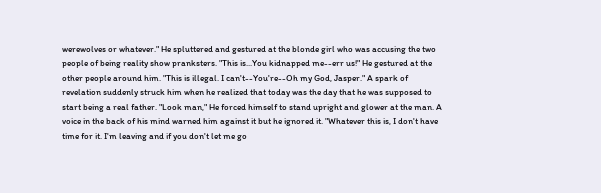werewolves or whatever." He spluttered and gestured at the blonde girl who was accusing the two people of being reality show pranksters. "This is...You kidnapped me--err us!" He gestured at the other people around him. "This is illegal. I can't--You're--Oh my God, Jasper." A spark of revelation suddenly struck him when he realized that today was the day that he was supposed to start being a real father. "Look man," He forced himself to stand upright and glower at the man. A voice in the back of his mind warned him against it but he ignored it. "Whatever this is, I don't have time for it. I'm leaving and if you don't let me go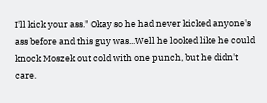I'll kick your ass." Okay so he had never kicked anyone's ass before and this guy was...Well he looked like he could knock Moszek out cold with one punch, but he didn't care.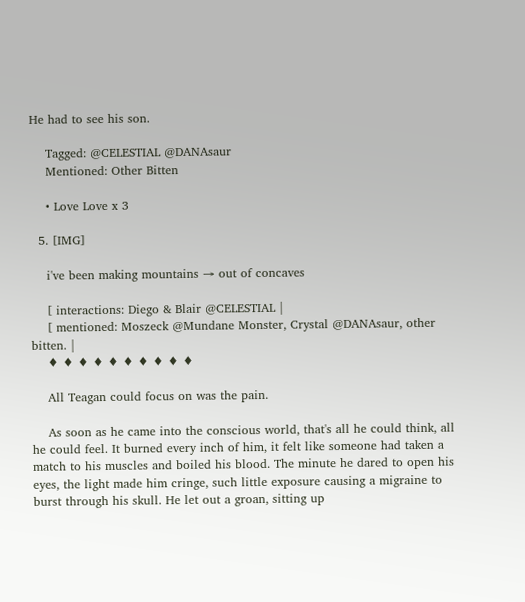He had to see his son.

    Tagged: @CELESTIAL @DANAsaur
    Mentioned: Other Bitten

    • Love Love x 3

  5. [IMG]

    i've been making mountains → out of concaves

    [ interactions: Diego & Blair @CELESTIAL |
    [ mentioned: Moszeck @Mundane Monster, Crystal @DANAsaur, other bitten. |
    ♦ ♦ ♦ ♦ ♦ ♦ ♦ ♦ ♦ ♦

    All Teagan could focus on was the pain.

    As soon as he came into the conscious world, that's all he could think, all he could feel. It burned every inch of him, it felt like someone had taken a match to his muscles and boiled his blood. The minute he dared to open his eyes, the light made him cringe, such little exposure causing a migraine to burst through his skull. He let out a groan, sitting up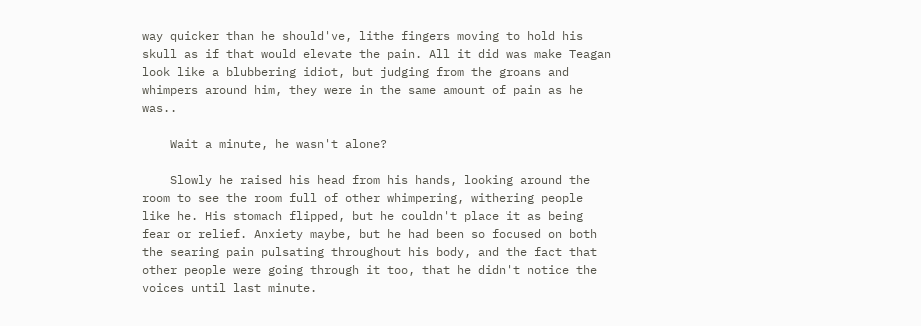way quicker than he should've, lithe fingers moving to hold his skull as if that would elevate the pain. All it did was make Teagan look like a blubbering idiot, but judging from the groans and whimpers around him, they were in the same amount of pain as he was..

    Wait a minute, he wasn't alone?

    Slowly he raised his head from his hands, looking around the room to see the room full of other whimpering, withering people like he. His stomach flipped, but he couldn't place it as being fear or relief. Anxiety maybe, but he had been so focused on both the searing pain pulsating throughout his body, and the fact that other people were going through it too, that he didn't notice the voices until last minute.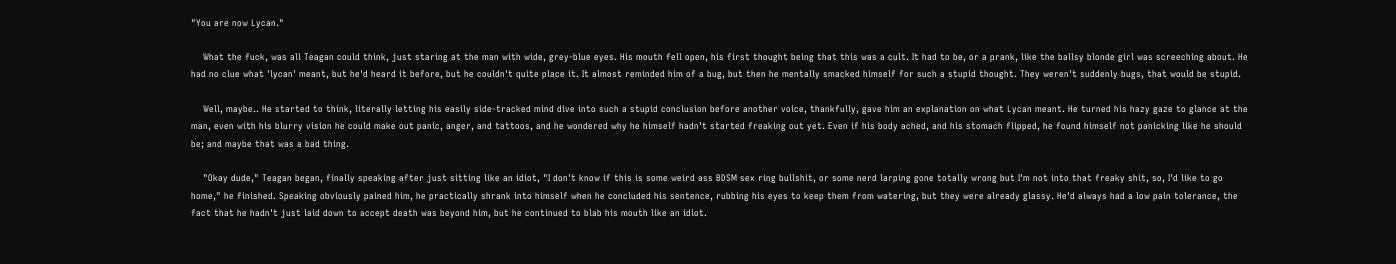"You are now Lycan."

    What the fuck, was all Teagan could think, just staring at the man with wide, grey-blue eyes. His mouth fell open, his first thought being that this was a cult. It had to be, or a prank, like the ballsy blonde girl was screeching about. He had no clue what 'lycan' meant, but he'd heard it before, but he couldn't quite place it. It almost reminded him of a bug, but then he mentally smacked himself for such a stupid thought. They weren't suddenly bugs, that would be stupid.

    Well, maybe.. He started to think, literally letting his easily side-tracked mind dive into such a stupid conclusion before another voice, thankfully, gave him an explanation on what Lycan meant. He turned his hazy gaze to glance at the man, even with his blurry vision he could make out panic, anger, and tattoos, and he wondered why he himself hadn't started freaking out yet. Even if his body ached, and his stomach flipped, he found himself not panicking like he should be; and maybe that was a bad thing.

    "Okay dude," Teagan began, finally speaking after just sitting like an idiot, "I don't know if this is some weird ass BDSM sex ring bullshit, or some nerd larping gone totally wrong but I'm not into that freaky shit, so, I'd like to go home," he finished. Speaking obviously pained him, he practically shrank into himself when he concluded his sentence, rubbing his eyes to keep them from watering, but they were already glassy. He'd always had a low pain tolerance, the fact that he hadn't just laid down to accept death was beyond him, but he continued to blab his mouth like an idiot.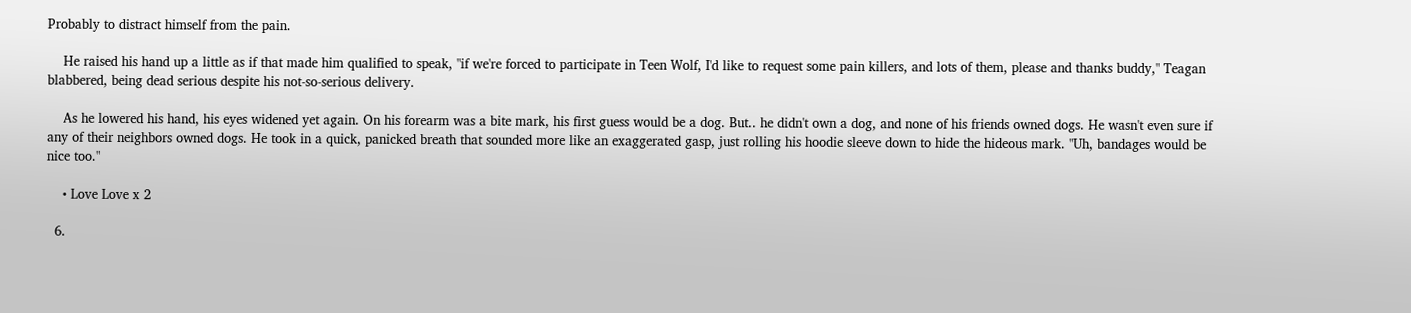Probably to distract himself from the pain.

    He raised his hand up a little as if that made him qualified to speak, "if we're forced to participate in Teen Wolf, I'd like to request some pain killers, and lots of them, please and thanks buddy," Teagan blabbered, being dead serious despite his not-so-serious delivery.

    As he lowered his hand, his eyes widened yet again. On his forearm was a bite mark, his first guess would be a dog. But.. he didn't own a dog, and none of his friends owned dogs. He wasn't even sure if any of their neighbors owned dogs. He took in a quick, panicked breath that sounded more like an exaggerated gasp, just rolling his hoodie sleeve down to hide the hideous mark. "Uh, bandages would be nice too."

    • Love Love x 2

  6.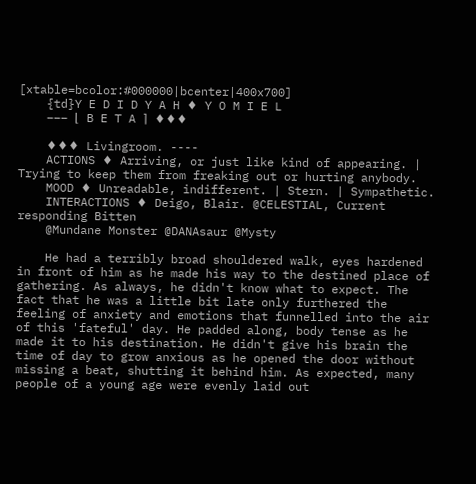[xtable=bcolor:#000000|bcenter|400x700]
    {td}Y E D I D Y A H ♦ Y O M I E L
    ––– ⌊ B E T A ⌉ ♦♦♦

    ♦♦♦ Livingroom. ----
    ACTIONS ♦ Arriving, or just like kind of appearing. | Trying to keep them from freaking out or hurting anybody.
    MOOD ♦ Unreadable, indifferent. | Stern. | Sympathetic.
    INTERACTIONS ♦ Deigo, Blair. @CELESTIAL, Current responding Bitten
    @Mundane Monster @DANAsaur @Mysty

    He had a terribly broad shouldered walk, eyes hardened in front of him as he made his way to the destined place of gathering. As always, he didn't know what to expect. The fact that he was a little bit late only furthered the feeling of anxiety and emotions that funnelled into the air of this 'fateful' day. He padded along, body tense as he made it to his destination. He didn't give his brain the time of day to grow anxious as he opened the door without missing a beat, shutting it behind him. As expected, many people of a young age were evenly laid out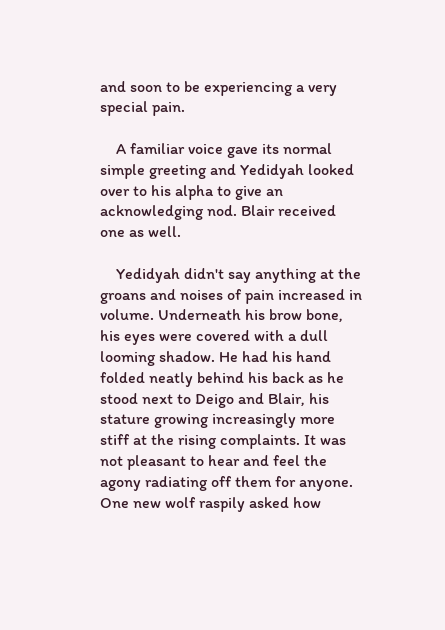and soon to be experiencing a very special pain.

    A familiar voice gave its normal simple greeting and Yedidyah looked over to his alpha to give an acknowledging nod. Blair received one as well.

    Yedidyah didn't say anything at the groans and noises of pain increased in volume. Underneath his brow bone, his eyes were covered with a dull looming shadow. He had his hand folded neatly behind his back as he stood next to Deigo and Blair, his stature growing increasingly more stiff at the rising complaints. It was not pleasant to hear and feel the agony radiating off them for anyone. One new wolf raspily asked how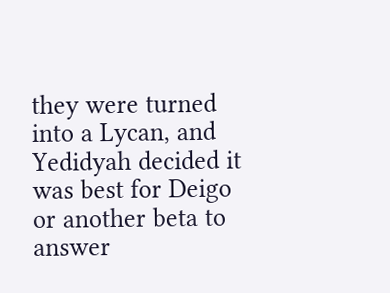they were turned into a Lycan, and Yedidyah decided it was best for Deigo or another beta to answer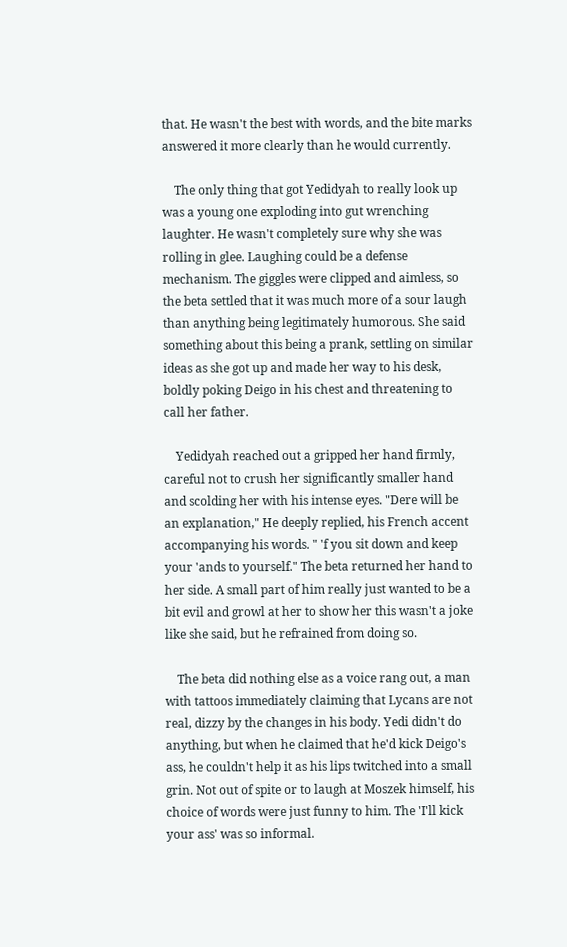that. He wasn't the best with words, and the bite marks answered it more clearly than he would currently.

    The only thing that got Yedidyah to really look up was a young one exploding into gut wrenching laughter. He wasn't completely sure why she was rolling in glee. Laughing could be a defense mechanism. The giggles were clipped and aimless, so the beta settled that it was much more of a sour laugh than anything being legitimately humorous. She said something about this being a prank, settling on similar ideas as she got up and made her way to his desk, boldly poking Deigo in his chest and threatening to call her father.

    Yedidyah reached out a gripped her hand firmly, careful not to crush her significantly smaller hand and scolding her with his intense eyes. "Dere will be an explanation," He deeply replied, his French accent accompanying his words. " 'f you sit down and keep your 'ands to yourself." The beta returned her hand to her side. A small part of him really just wanted to be a bit evil and growl at her to show her this wasn't a joke like she said, but he refrained from doing so.

    The beta did nothing else as a voice rang out, a man with tattoos immediately claiming that Lycans are not real, dizzy by the changes in his body. Yedi didn't do anything, but when he claimed that he'd kick Deigo's ass, he couldn't help it as his lips twitched into a small grin. Not out of spite or to laugh at Moszek himself, his choice of words were just funny to him. The 'I'll kick your ass' was so informal.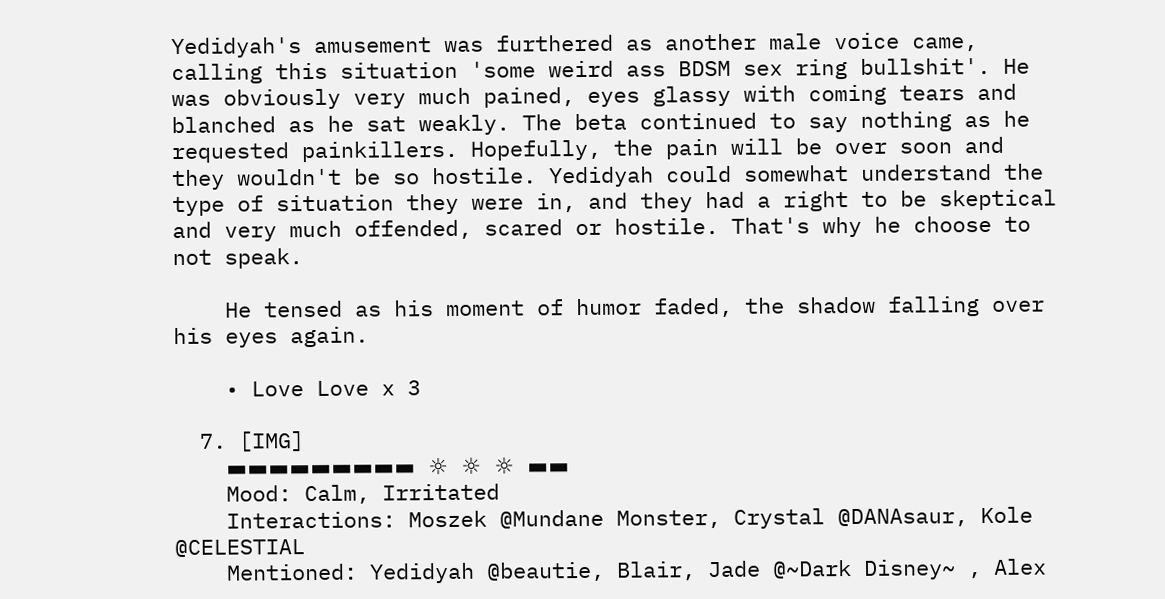Yedidyah's amusement was furthered as another male voice came, calling this situation 'some weird ass BDSM sex ring bullshit'. He was obviously very much pained, eyes glassy with coming tears and blanched as he sat weakly. The beta continued to say nothing as he requested painkillers. Hopefully, the pain will be over soon and they wouldn't be so hostile. Yedidyah could somewhat understand the type of situation they were in, and they had a right to be skeptical and very much offended, scared or hostile. That's why he choose to not speak.

    He tensed as his moment of humor faded, the shadow falling over his eyes again.

    • Love Love x 3

  7. [IMG]
    ▬▬▬▬▬▬▬▬▬ ☼ ☼ ☼ ▬▬
    Mood: Calm, Irritated
    Interactions: Moszek @Mundane Monster, Crystal @DANAsaur, Kole @CELESTIAL
    Mentioned: Yedidyah @beautie, Blair, Jade @~Dark Disney~ , Alex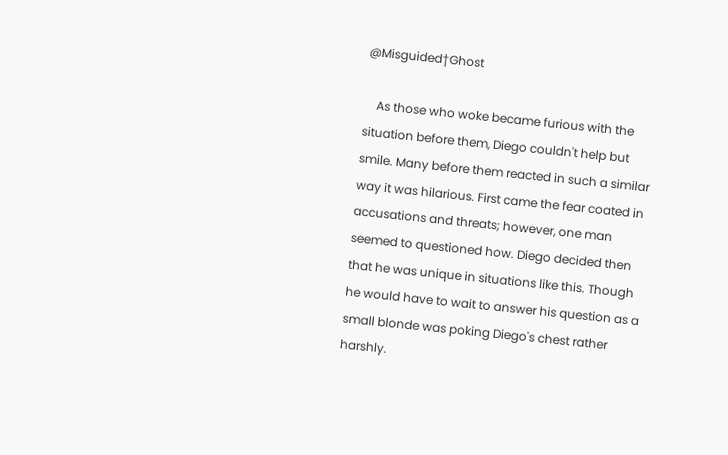@Misguided†Ghost

    As those who woke became furious with the situation before them, Diego couldn't help but smile. Many before them reacted in such a similar way it was hilarious. First came the fear coated in accusations and threats; however, one man seemed to questioned how. Diego decided then that he was unique in situations like this. Though he would have to wait to answer his question as a small blonde was poking Diego's chest rather harshly.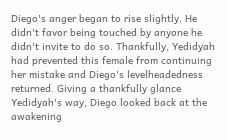Diego's anger began to rise slightly. He didn't favor being touched by anyone he didn't invite to do so. Thankfully, Yedidyah had prevented this female from continuing her mistake and Diego's levelheadedness returned. Giving a thankfully glance Yedidyah's way, Diego looked back at the awakening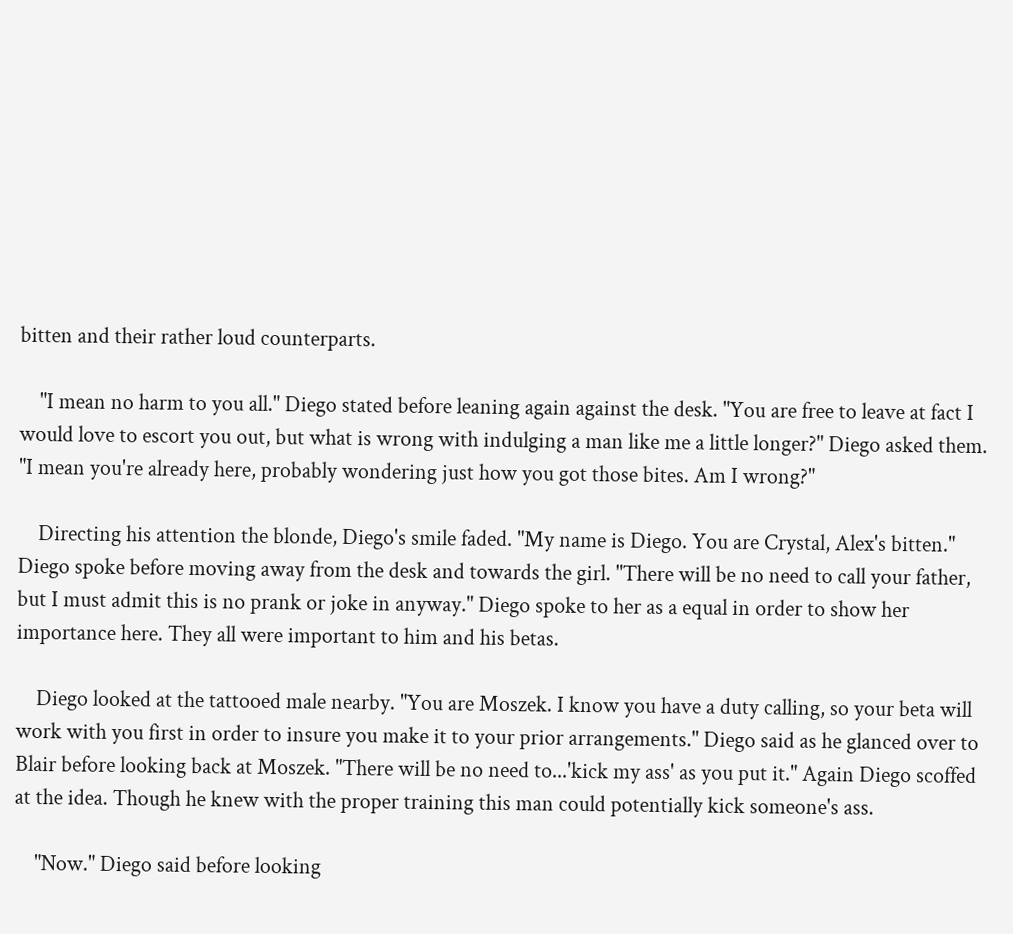bitten and their rather loud counterparts.

    "I mean no harm to you all." Diego stated before leaning again against the desk. "You are free to leave at fact I would love to escort you out, but what is wrong with indulging a man like me a little longer?" Diego asked them. "I mean you're already here, probably wondering just how you got those bites. Am I wrong?"

    Directing his attention the blonde, Diego's smile faded. "My name is Diego. You are Crystal, Alex's bitten." Diego spoke before moving away from the desk and towards the girl. "There will be no need to call your father, but I must admit this is no prank or joke in anyway." Diego spoke to her as a equal in order to show her importance here. They all were important to him and his betas.

    Diego looked at the tattooed male nearby. "You are Moszek. I know you have a duty calling, so your beta will work with you first in order to insure you make it to your prior arrangements." Diego said as he glanced over to Blair before looking back at Moszek. "There will be no need to...'kick my ass' as you put it." Again Diego scoffed at the idea. Though he knew with the proper training this man could potentially kick someone's ass.

    "Now." Diego said before looking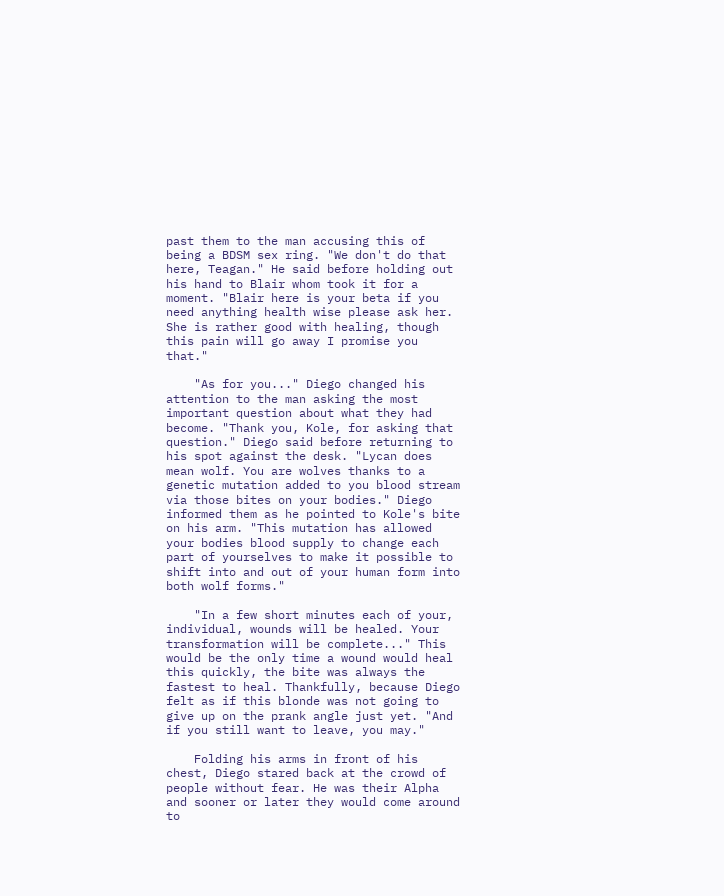past them to the man accusing this of being a BDSM sex ring. "We don't do that here, Teagan." He said before holding out his hand to Blair whom took it for a moment. "Blair here is your beta if you need anything health wise please ask her. She is rather good with healing, though this pain will go away I promise you that."

    "As for you..." Diego changed his attention to the man asking the most important question about what they had become. "Thank you, Kole, for asking that question." Diego said before returning to his spot against the desk. "Lycan does mean wolf. You are wolves thanks to a genetic mutation added to you blood stream via those bites on your bodies." Diego informed them as he pointed to Kole's bite on his arm. "This mutation has allowed your bodies blood supply to change each part of yourselves to make it possible to shift into and out of your human form into both wolf forms."

    "In a few short minutes each of your, individual, wounds will be healed. Your transformation will be complete..." This would be the only time a wound would heal this quickly, the bite was always the fastest to heal. Thankfully, because Diego felt as if this blonde was not going to give up on the prank angle just yet. "And if you still want to leave, you may."

    Folding his arms in front of his chest, Diego stared back at the crowd of people without fear. He was their Alpha and sooner or later they would come around to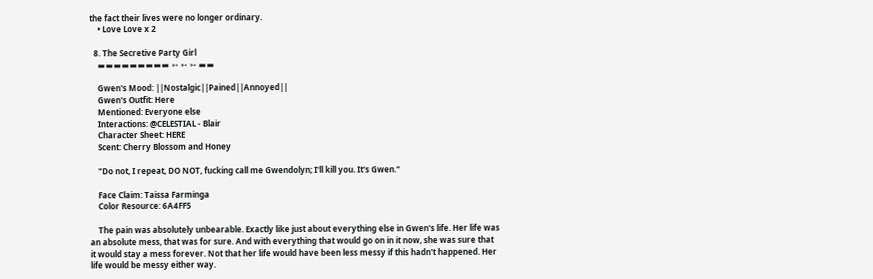the fact their lives were no longer ordinary.
    • Love Love x 2

  8. The Secretive Party Girl
    ▬▬▬▬▬▬▬▬▬ ➳ ➳ ➳ ▬▬

    Gwen's Mood: ||Nostalgic||Pained||Annoyed||
    Gwen's Outfit: Here
    Mentioned: Everyone else
    Interactions: @CELESTIAL - Blair
    Character Sheet: HERE
    Scent: Cherry Blossom and Honey

    "Do not, I repeat, DO NOT, fucking call me Gwendolyn; I'll kill you. It's Gwen."

    Face Claim: Taissa Farminga
    Color Resource: 6A4FF5

    The pain was absolutely unbearable. Exactly like just about everything else in Gwen's life. Her life was an absolute mess, that was for sure. And with everything that would go on in it now, she was sure that it would stay a mess forever. Not that her life would have been less messy if this hadn't happened. Her life would be messy either way.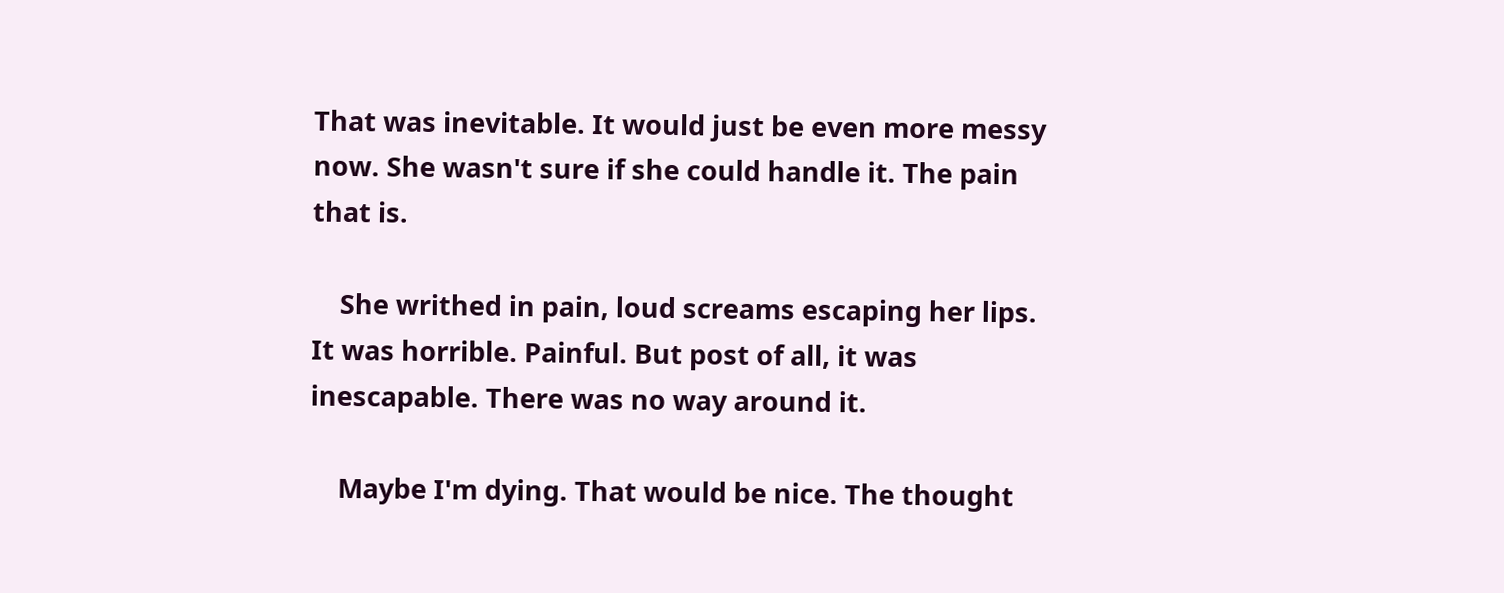That was inevitable. It would just be even more messy now. She wasn't sure if she could handle it. The pain that is.

    She writhed in pain, loud screams escaping her lips. It was horrible. Painful. But post of all, it was inescapable. There was no way around it.

    Maybe I'm dying. That would be nice. The thought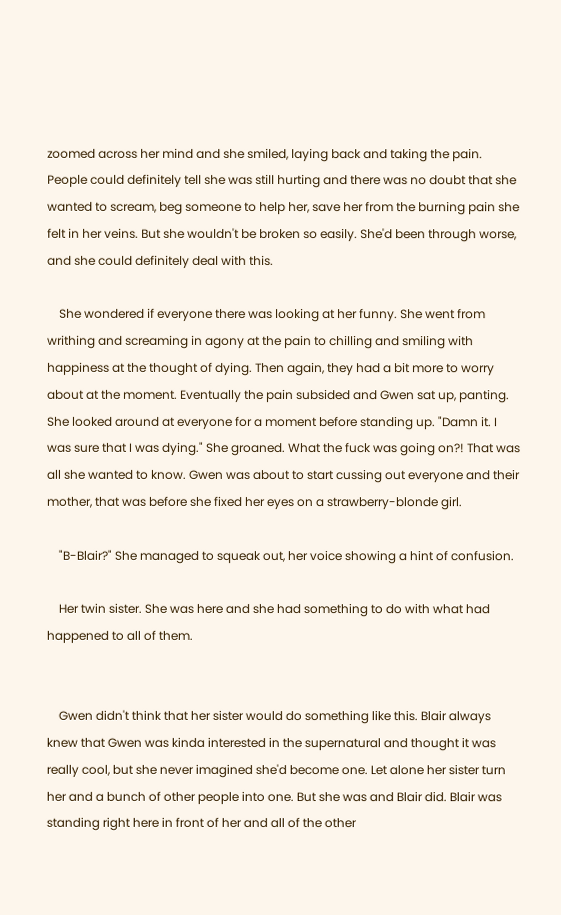zoomed across her mind and she smiled, laying back and taking the pain. People could definitely tell she was still hurting and there was no doubt that she wanted to scream, beg someone to help her, save her from the burning pain she felt in her veins. But she wouldn't be broken so easily. She'd been through worse, and she could definitely deal with this.

    She wondered if everyone there was looking at her funny. She went from writhing and screaming in agony at the pain to chilling and smiling with happiness at the thought of dying. Then again, they had a bit more to worry about at the moment. Eventually the pain subsided and Gwen sat up, panting. She looked around at everyone for a moment before standing up. "Damn it. I was sure that I was dying." She groaned. What the fuck was going on?! That was all she wanted to know. Gwen was about to start cussing out everyone and their mother, that was before she fixed her eyes on a strawberry-blonde girl.

    "B-Blair?" She managed to squeak out, her voice showing a hint of confusion.

    Her twin sister. She was here and she had something to do with what had happened to all of them.


    Gwen didn't think that her sister would do something like this. Blair always knew that Gwen was kinda interested in the supernatural and thought it was really cool, but she never imagined she'd become one. Let alone her sister turn her and a bunch of other people into one. But she was and Blair did. Blair was standing right here in front of her and all of the other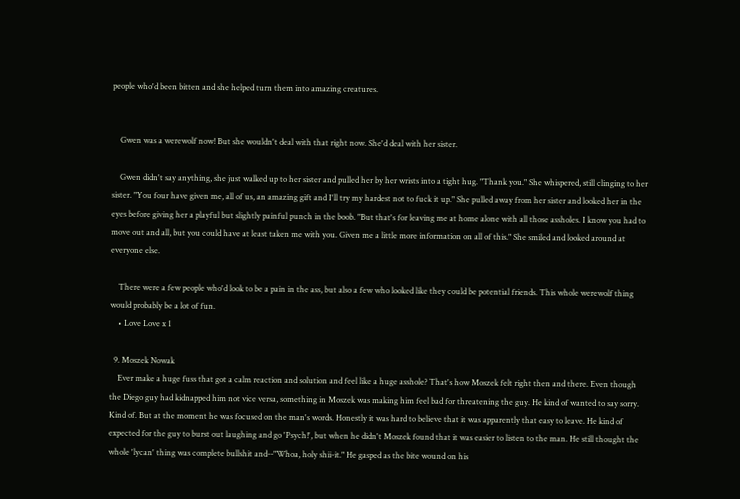people who'd been bitten and she helped turn them into amazing creatures.


    Gwen was a werewolf now! But she wouldn't deal with that right now. She'd deal with her sister.

    Gwen didn't say anything, she just walked up to her sister and pulled her by her wrists into a tight hug. "Thank you." She whispered, still clinging to her sister. "You four have given me, all of us, an amazing gift and I'll try my hardest not to fuck it up." She pulled away from her sister and looked her in the eyes before giving her a playful but slightly painful punch in the boob. "But that's for leaving me at home alone with all those assholes. I know you had to move out and all, but you could have at least taken me with you. Given me a little more information on all of this." She smiled and looked around at everyone else.

    There were a few people who'd look to be a pain in the ass, but also a few who looked like they could be potential friends. This whole werewolf thing would probably be a lot of fun.
    • Love Love x 1

  9. Moszek Nowak
    Ever make a huge fuss that got a calm reaction and solution and feel like a huge asshole? That's how Moszek felt right then and there. Even though the Diego guy had kidnapped him not vice versa, something in Moszek was making him feel bad for threatening the guy. He kind of wanted to say sorry. Kind of. But at the moment he was focused on the man's words. Honestly it was hard to believe that it was apparently that easy to leave. He kind of expected for the guy to burst out laughing and go 'Psych!', but when he didn't Moszek found that it was easier to listen to the man. He still thought the whole 'lycan' thing was complete bullshit and--"Whoa, holy shii-it." He gasped as the bite wound on his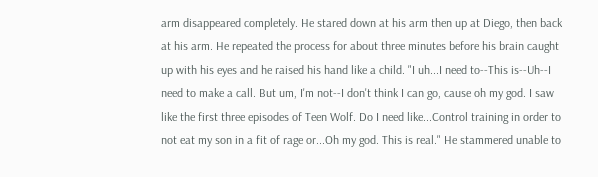arm disappeared completely. He stared down at his arm then up at Diego, then back at his arm. He repeated the process for about three minutes before his brain caught up with his eyes and he raised his hand like a child. "I uh...I need to--This is--Uh--I need to make a call. But um, I'm not--I don't think I can go, cause oh my god. I saw like the first three episodes of Teen Wolf. Do I need like...Control training in order to not eat my son in a fit of rage or...Oh my god. This is real." He stammered unable to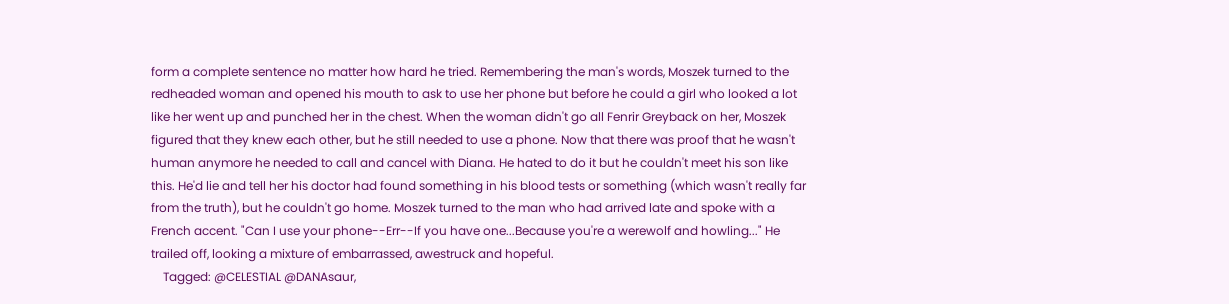form a complete sentence no matter how hard he tried. Remembering the man's words, Moszek turned to the redheaded woman and opened his mouth to ask to use her phone but before he could a girl who looked a lot like her went up and punched her in the chest. When the woman didn't go all Fenrir Greyback on her, Moszek figured that they knew each other, but he still needed to use a phone. Now that there was proof that he wasn't human anymore he needed to call and cancel with Diana. He hated to do it but he couldn't meet his son like this. He'd lie and tell her his doctor had found something in his blood tests or something (which wasn't really far from the truth), but he couldn't go home. Moszek turned to the man who had arrived late and spoke with a French accent. "Can I use your phone--Err--If you have one...Because you're a werewolf and howling..." He trailed off, looking a mixture of embarrassed, awestruck and hopeful.
    Tagged: @CELESTIAL @DANAsaur,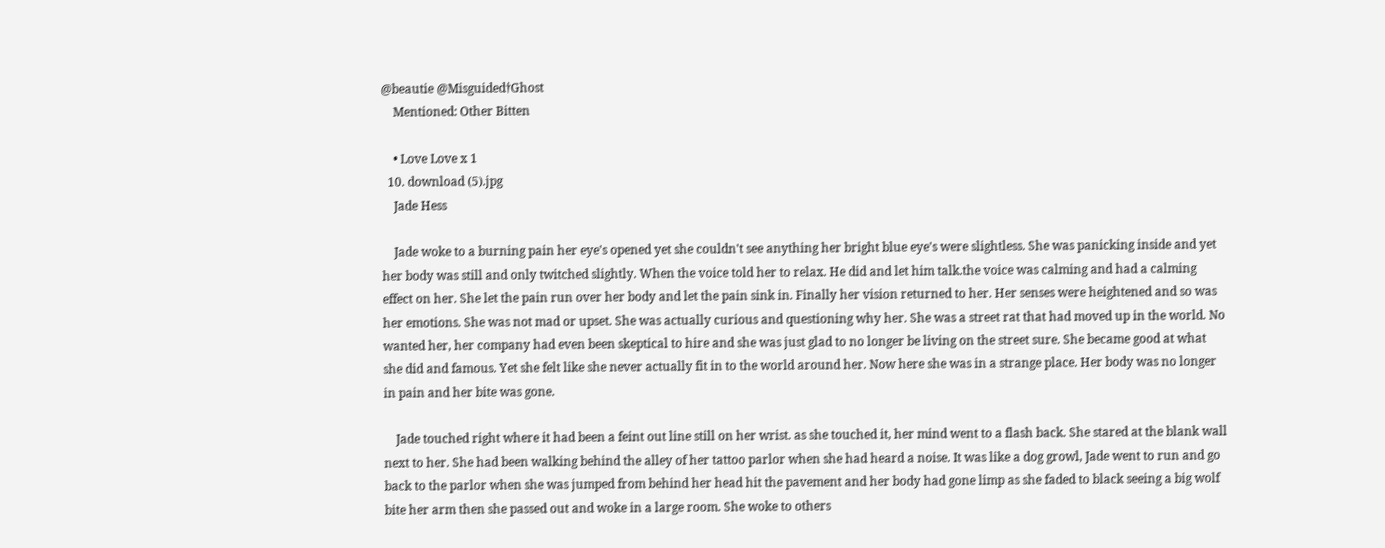@beautie @Misguided†Ghost
    Mentioned: Other Bitten

    • Love Love x 1
  10. download (5).jpg
    Jade Hess

    Jade woke to a burning pain her eye's opened yet she couldn't see anything her bright blue eye's were slightless. She was panicking inside and yet her body was still and only twitched slightly. When the voice told her to relax. He did and let him talk.the voice was calming and had a calming effect on her. She let the pain run over her body and let the pain sink in. Finally her vision returned to her. Her senses were heightened and so was her emotions. She was not mad or upset. She was actually curious and questioning why her. She was a street rat that had moved up in the world. No wanted her, her company had even been skeptical to hire and she was just glad to no longer be living on the street sure. She became good at what she did and famous. Yet she felt like she never actually fit in to the world around her. Now here she was in a strange place. Her body was no longer in pain and her bite was gone.

    Jade touched right where it had been a feint out line still on her wrist. as she touched it, her mind went to a flash back. She stared at the blank wall next to her. She had been walking behind the alley of her tattoo parlor when she had heard a noise. It was like a dog growl, Jade went to run and go back to the parlor when she was jumped from behind her head hit the pavement and her body had gone limp as she faded to black seeing a big wolf bite her arm then she passed out and woke in a large room. She woke to others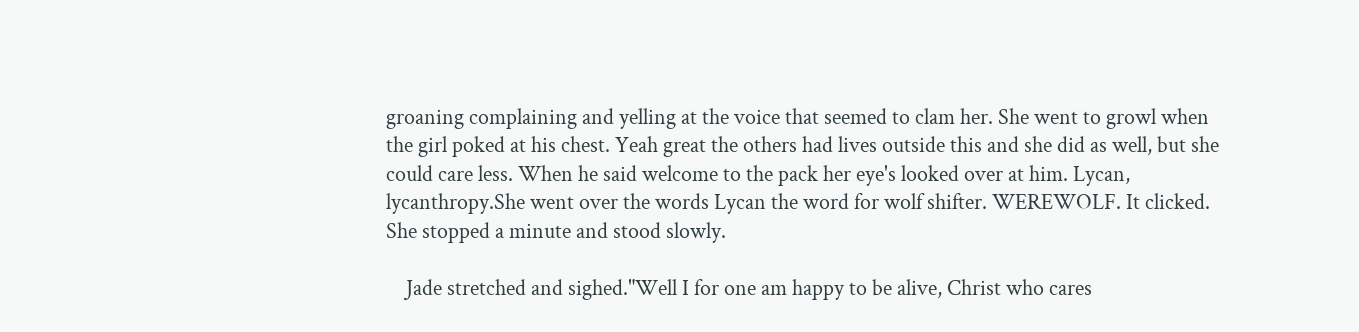groaning complaining and yelling at the voice that seemed to clam her. She went to growl when the girl poked at his chest. Yeah great the others had lives outside this and she did as well, but she could care less. When he said welcome to the pack her eye's looked over at him. Lycan, lycanthropy.She went over the words Lycan the word for wolf shifter. WEREWOLF. It clicked. She stopped a minute and stood slowly.

    Jade stretched and sighed."Well I for one am happy to be alive, Christ who cares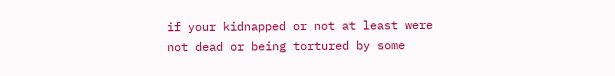if your kidnapped or not at least were not dead or being tortured by some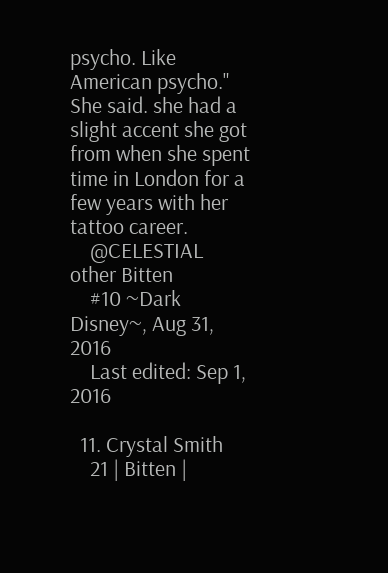psycho. Like American psycho." She said. she had a slight accent she got from when she spent time in London for a few years with her tattoo career.
    @CELESTIAL other Bitten
    #10 ~Dark Disney~, Aug 31, 2016
    Last edited: Sep 1, 2016

  11. Crystal Smith
    21 | Bitten |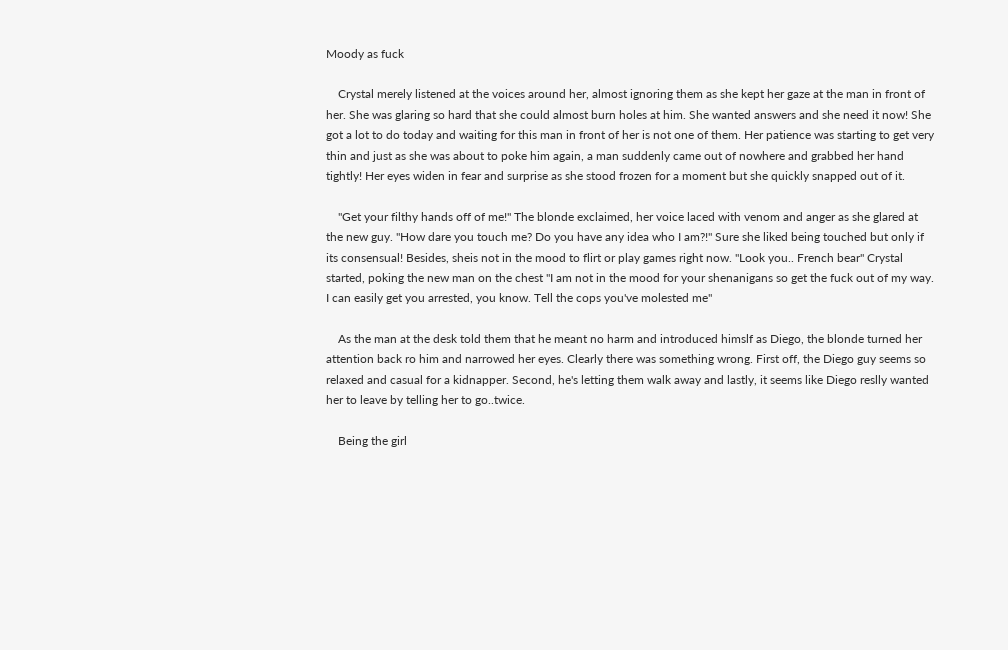Moody as fuck

    Crystal merely listened at the voices around her, almost ignoring them as she kept her gaze at the man in front of her. She was glaring so hard that she could almost burn holes at him. She wanted answers and she need it now! She got a lot to do today and waiting for this man in front of her is not one of them. Her patience was starting to get very thin and just as she was about to poke him again, a man suddenly came out of nowhere and grabbed her hand tightly! Her eyes widen in fear and surprise as she stood frozen for a moment but she quickly snapped out of it.

    "Get your filthy hands off of me!" The blonde exclaimed, her voice laced with venom and anger as she glared at the new guy. "How dare you touch me? Do you have any idea who I am?!" Sure she liked being touched but only if its consensual! Besides, sheis not in the mood to flirt or play games right now. "Look you.. French bear" Crystal started, poking the new man on the chest "I am not in the mood for your shenanigans so get the fuck out of my way. I can easily get you arrested, you know. Tell the cops you've molested me"

    As the man at the desk told them that he meant no harm and introduced himslf as Diego, the blonde turned her attention back ro him and narrowed her eyes. Clearly there was something wrong. First off, the Diego guy seems so relaxed and casual for a kidnapper. Second, he's letting them walk away and lastly, it seems like Diego reslly wanted her to leave by telling her to go..twice.

    Being the girl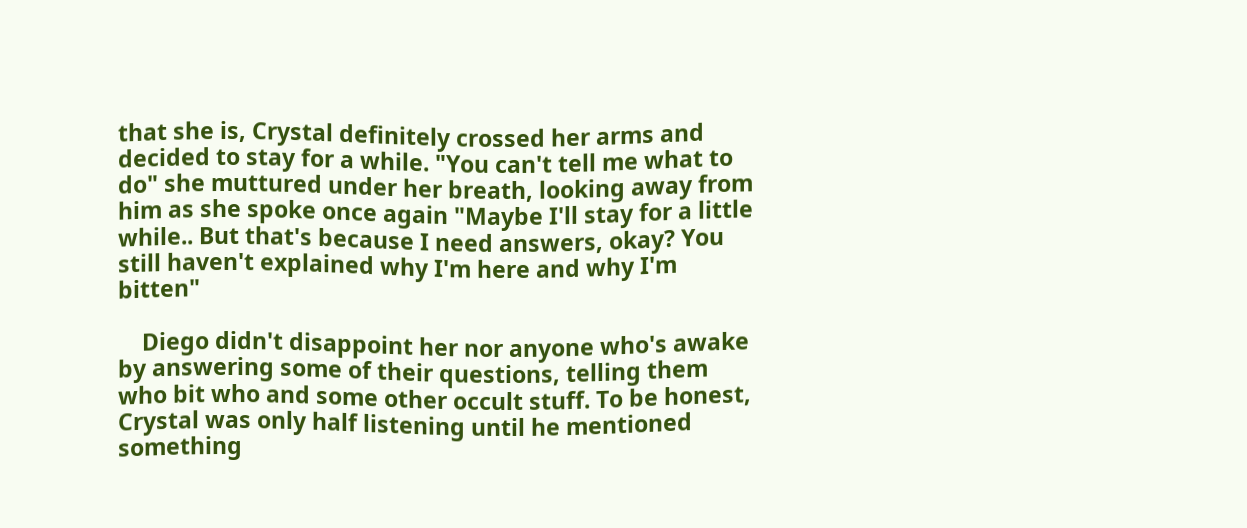that she is, Crystal definitely crossed her arms and decided to stay for a while. "You can't tell me what to do" she muttured under her breath, looking away from him as she spoke once again "Maybe I'll stay for a little while.. But that's because I need answers, okay? You still haven't explained why I'm here and why I'm bitten"

    Diego didn't disappoint her nor anyone who's awake by answering some of their questions, telling them who bit who and some other occult stuff. To be honest, Crystal was only half listening until he mentioned something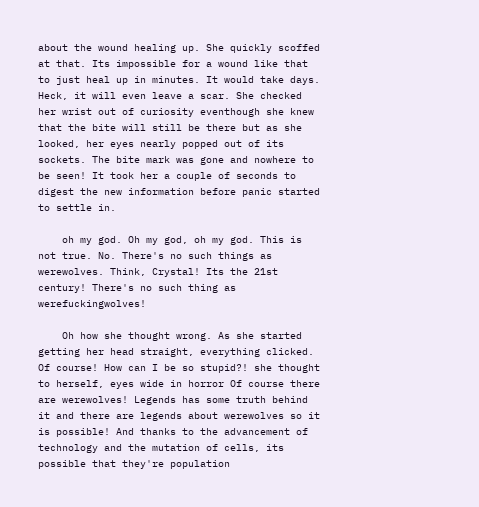about the wound healing up. She quickly scoffed at that. Its impossible for a wound like that to just heal up in minutes. It would take days. Heck, it will even leave a scar. She checked her wrist out of curiosity eventhough she knew that the bite will still be there but as she looked, her eyes nearly popped out of its sockets. The bite mark was gone and nowhere to be seen! It took her a couple of seconds to digest the new information before panic started to settle in.

    oh my god. Oh my god, oh my god. This is not true. No. There's no such things as werewolves. Think, Crystal! Its the 21st century! There's no such thing as werefuckingwolves!

    Oh how she thought wrong. As she started getting her head straight, everything clicked. Of course! How can I be so stupid?! she thought to herself, eyes wide in horror Of course there are werewolves! Legends has some truth behind it and there are legends about werewolves so it is possible! And thanks to the advancement of technology and the mutation of cells, its possible that they're population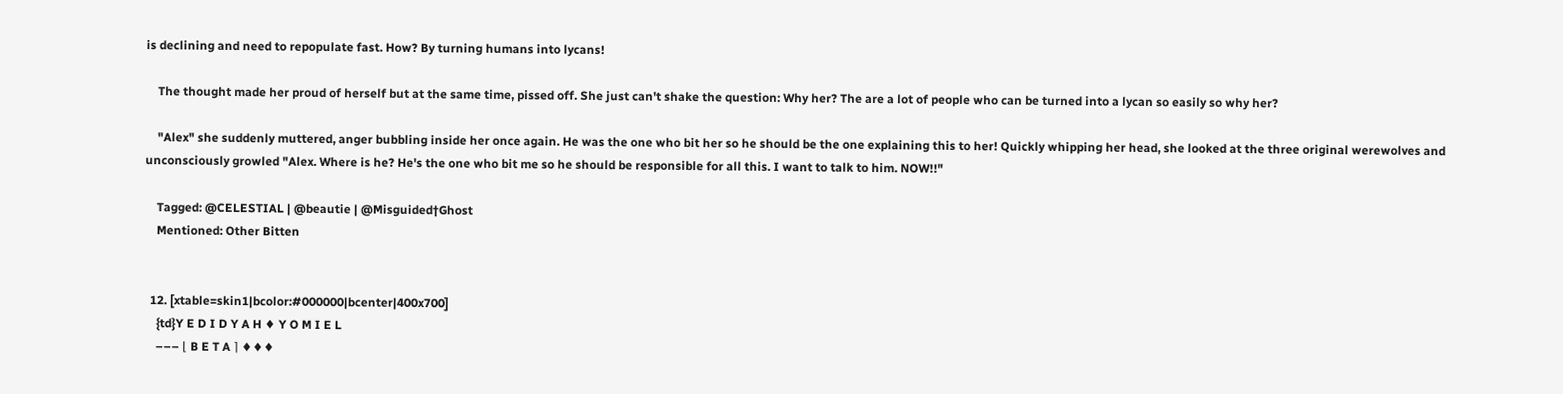is declining and need to repopulate fast. How? By turning humans into lycans!

    The thought made her proud of herself but at the same time, pissed off. She just can't shake the question: Why her? The are a lot of people who can be turned into a lycan so easily so why her?

    "Alex" she suddenly muttered, anger bubbling inside her once again. He was the one who bit her so he should be the one explaining this to her! Quickly whipping her head, she looked at the three original werewolves and unconsciously growled "Alex. Where is he? He's the one who bit me so he should be responsible for all this. I want to talk to him. NOW!!"

    Tagged: @CELESTIAL | @beautie | @Misguided†Ghost
    Mentioned: Other Bitten


  12. [xtable=skin1|bcolor:#000000|bcenter|400x700]
    {td}Y E D I D Y A H ♦ Y O M I E L
    ––– ⌊ B E T A ⌉ ♦♦♦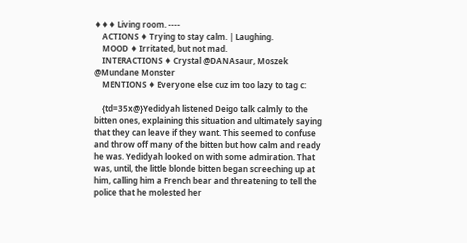♦♦♦ Living room. ----
    ACTIONS ♦ Trying to stay calm. | Laughing.
    MOOD ♦ Irritated, but not mad.
    INTERACTIONS ♦ Crystal @DANAsaur, Moszek @Mundane Monster
    MENTIONS ♦ Everyone else cuz im too lazy to tag c:

    {td=35x@}Yedidyah listened Deigo talk calmly to the bitten ones, explaining this situation and ultimately saying that they can leave if they want. This seemed to confuse and throw off many of the bitten but how calm and ready he was. Yedidyah looked on with some admiration. That was, until, the little blonde bitten began screeching up at him, calling him a French bear and threatening to tell the police that he molested her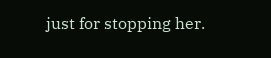just for stopping her.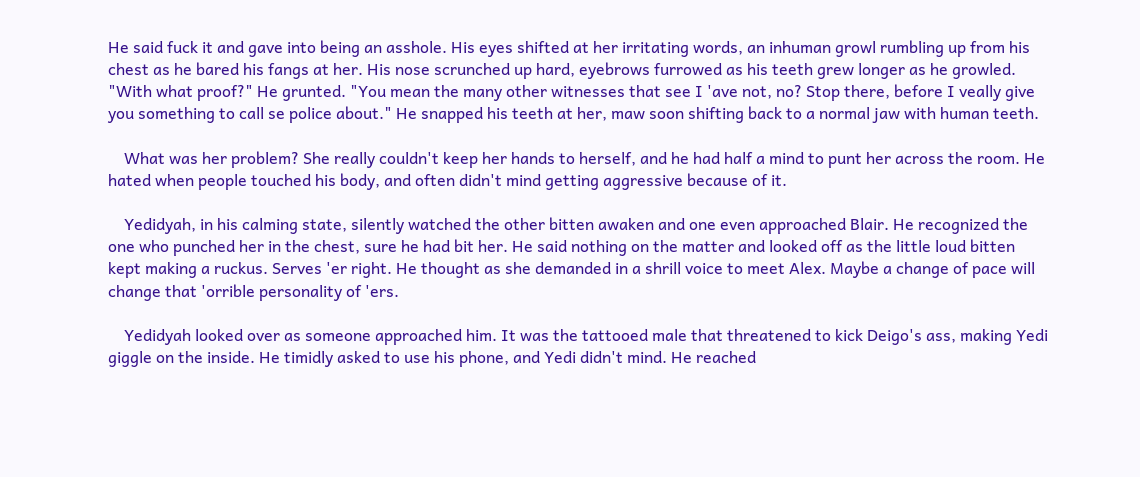He said fuck it and gave into being an asshole. His eyes shifted at her irritating words, an inhuman growl rumbling up from his chest as he bared his fangs at her. His nose scrunched up hard, eyebrows furrowed as his teeth grew longer as he growled. "With what proof?" He grunted. "You mean the many other witnesses that see I 'ave not, no? Stop there, before I veally give you something to call se police about." He snapped his teeth at her, maw soon shifting back to a normal jaw with human teeth.

    What was her problem? She really couldn't keep her hands to herself, and he had half a mind to punt her across the room. He hated when people touched his body, and often didn't mind getting aggressive because of it.

    Yedidyah, in his calming state, silently watched the other bitten awaken and one even approached Blair. He recognized the one who punched her in the chest, sure he had bit her. He said nothing on the matter and looked off as the little loud bitten kept making a ruckus. Serves 'er right. He thought as she demanded in a shrill voice to meet Alex. Maybe a change of pace will change that 'orrible personality of 'ers.

    Yedidyah looked over as someone approached him. It was the tattooed male that threatened to kick Deigo's ass, making Yedi giggle on the inside. He timidly asked to use his phone, and Yedi didn't mind. He reached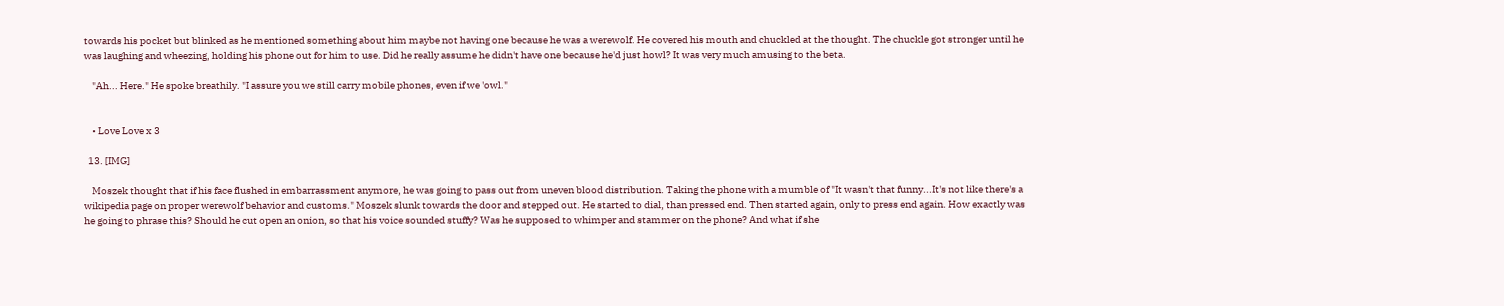towards his pocket but blinked as he mentioned something about him maybe not having one because he was a werewolf. He covered his mouth and chuckled at the thought. The chuckle got stronger until he was laughing and wheezing, holding his phone out for him to use. Did he really assume he didn't have one because he'd just howl? It was very much amusing to the beta.

    "Ah... Here." He spoke breathily. "I assure you we still carry mobile phones, even if we 'owl."


    • Love Love x 3

  13. [IMG]

    Moszek thought that if his face flushed in embarrassment anymore, he was going to pass out from uneven blood distribution. Taking the phone with a mumble of "It wasn't that funny...It's not like there's a wikipedia page on proper werewolf behavior and customs." Moszek slunk towards the door and stepped out. He started to dial, than pressed end. Then started again, only to press end again. How exactly was he going to phrase this? Should he cut open an onion, so that his voice sounded stuffy? Was he supposed to whimper and stammer on the phone? And what if she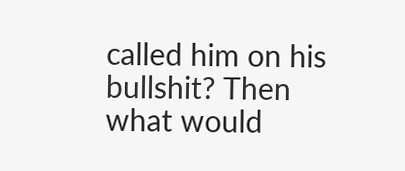called him on his bullshit? Then what would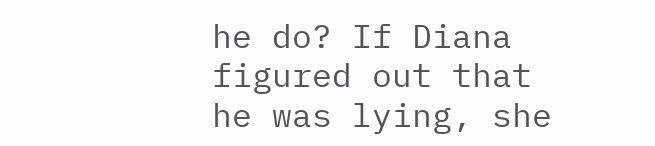he do? If Diana figured out that he was lying, she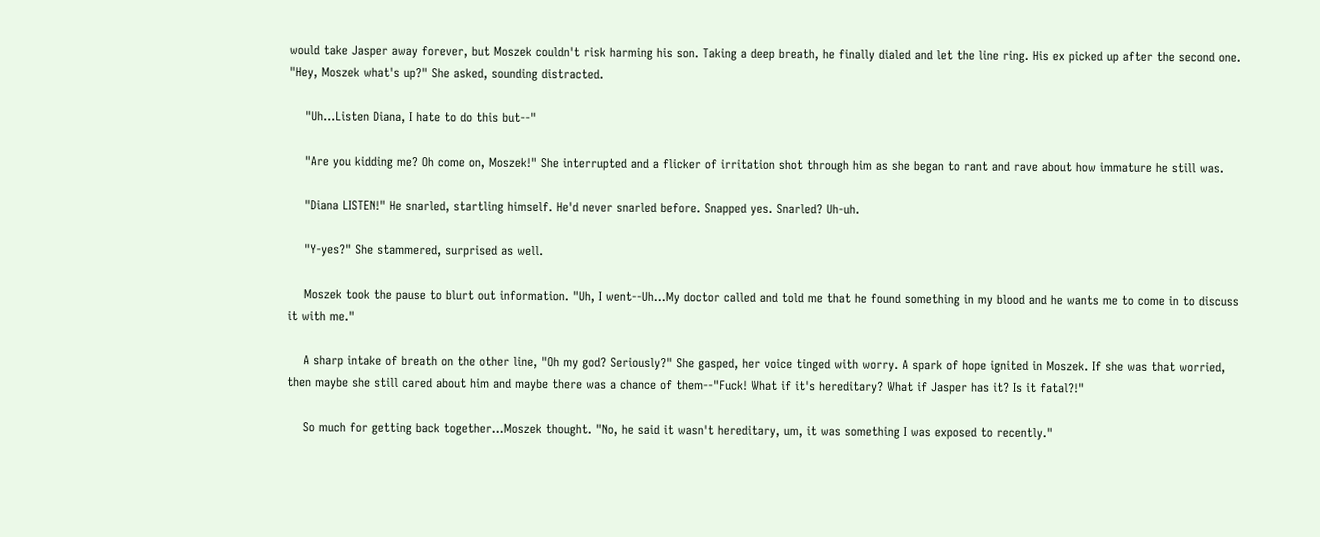would take Jasper away forever, but Moszek couldn't risk harming his son. Taking a deep breath, he finally dialed and let the line ring. His ex picked up after the second one. "Hey, Moszek what's up?" She asked, sounding distracted.

    "Uh...Listen Diana, I hate to do this but--"

    "Are you kidding me? Oh come on, Moszek!" She interrupted and a flicker of irritation shot through him as she began to rant and rave about how immature he still was.

    "Diana LISTEN!" He snarled, startling himself. He'd never snarled before. Snapped yes. Snarled? Uh-uh.

    "Y-yes?" She stammered, surprised as well.

    Moszek took the pause to blurt out information. "Uh, I went--Uh...My doctor called and told me that he found something in my blood and he wants me to come in to discuss it with me."

    A sharp intake of breath on the other line, "Oh my god? Seriously?" She gasped, her voice tinged with worry. A spark of hope ignited in Moszek. If she was that worried, then maybe she still cared about him and maybe there was a chance of them--"Fuck! What if it's hereditary? What if Jasper has it? Is it fatal?!"

    So much for getting back together...Moszek thought. "No, he said it wasn't hereditary, um, it was something I was exposed to recently."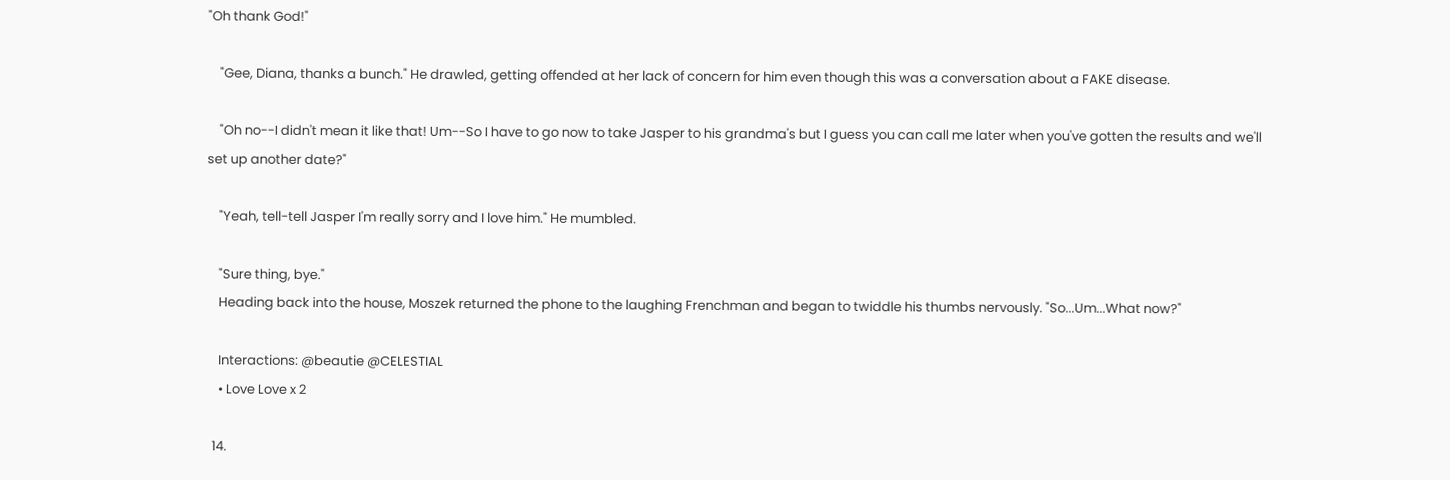"Oh thank God!"

    "Gee, Diana, thanks a bunch." He drawled, getting offended at her lack of concern for him even though this was a conversation about a FAKE disease.

    "Oh no--I didn't mean it like that! Um--So I have to go now to take Jasper to his grandma's but I guess you can call me later when you've gotten the results and we'll set up another date?"

    "Yeah, tell-tell Jasper I'm really sorry and I love him." He mumbled.

    "Sure thing, bye."
    Heading back into the house, Moszek returned the phone to the laughing Frenchman and began to twiddle his thumbs nervously. "So...Um...What now?"

    Interactions: @beautie @CELESTIAL
    • Love Love x 2

  14.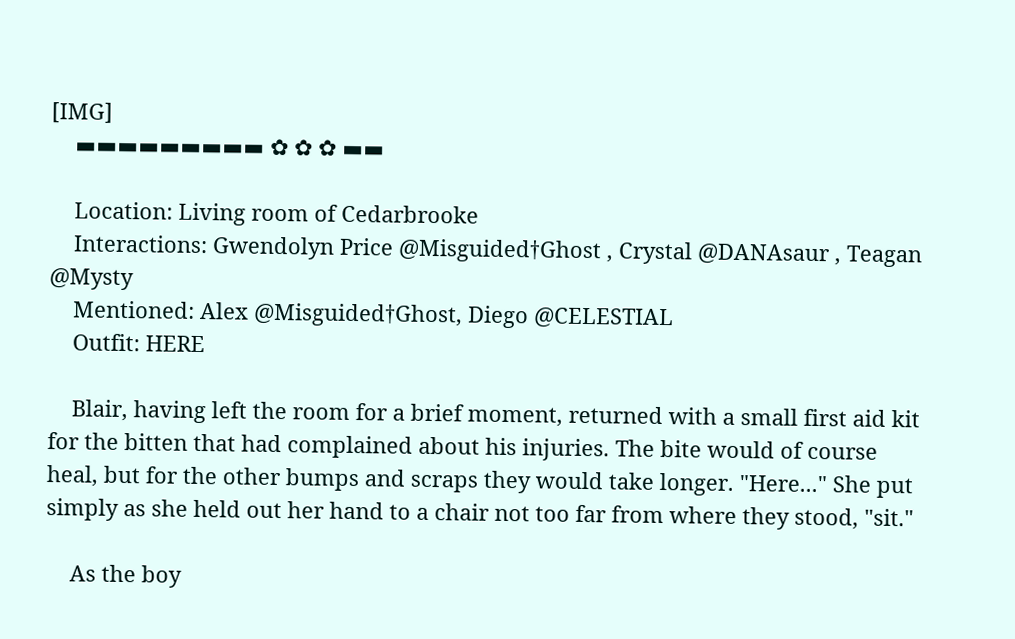[IMG]
    ▬▬▬▬▬▬▬▬▬ ✿ ✿ ✿ ▬▬

    Location: Living room of Cedarbrooke
    Interactions: Gwendolyn Price @Misguided†Ghost , Crystal @DANAsaur , Teagan @Mysty
    Mentioned: Alex @Misguided†Ghost, Diego @CELESTIAL
    Outfit: HERE

    Blair, having left the room for a brief moment, returned with a small first aid kit for the bitten that had complained about his injuries. The bite would of course heal, but for the other bumps and scraps they would take longer. "Here..." She put simply as she held out her hand to a chair not too far from where they stood, "sit."

    As the boy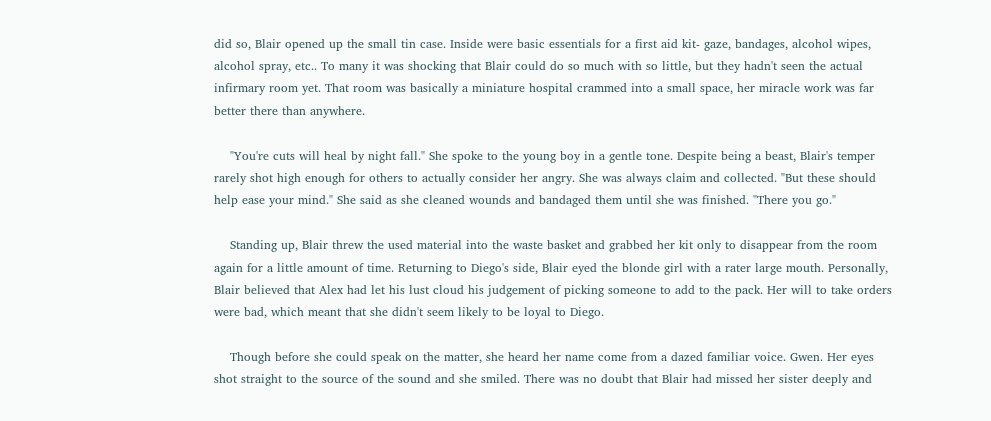did so, Blair opened up the small tin case. Inside were basic essentials for a first aid kit- gaze, bandages, alcohol wipes, alcohol spray, etc.. To many it was shocking that Blair could do so much with so little, but they hadn't seen the actual infirmary room yet. That room was basically a miniature hospital crammed into a small space, her miracle work was far better there than anywhere.

    "You're cuts will heal by night fall." She spoke to the young boy in a gentle tone. Despite being a beast, Blair's temper rarely shot high enough for others to actually consider her angry. She was always claim and collected. "But these should help ease your mind." She said as she cleaned wounds and bandaged them until she was finished. "There you go."

    Standing up, Blair threw the used material into the waste basket and grabbed her kit only to disappear from the room again for a little amount of time. Returning to Diego's side, Blair eyed the blonde girl with a rater large mouth. Personally, Blair believed that Alex had let his lust cloud his judgement of picking someone to add to the pack. Her will to take orders were bad, which meant that she didn't seem likely to be loyal to Diego.

    Though before she could speak on the matter, she heard her name come from a dazed familiar voice. Gwen. Her eyes shot straight to the source of the sound and she smiled. There was no doubt that Blair had missed her sister deeply and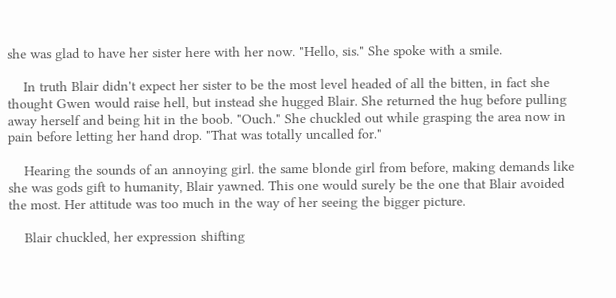she was glad to have her sister here with her now. "Hello, sis." She spoke with a smile.

    In truth Blair didn't expect her sister to be the most level headed of all the bitten, in fact she thought Gwen would raise hell, but instead she hugged Blair. She returned the hug before pulling away herself and being hit in the boob. "Ouch." She chuckled out while grasping the area now in pain before letting her hand drop. "That was totally uncalled for."

    Hearing the sounds of an annoying girl. the same blonde girl from before, making demands like she was gods gift to humanity, Blair yawned. This one would surely be the one that Blair avoided the most. Her attitude was too much in the way of her seeing the bigger picture.

    Blair chuckled, her expression shifting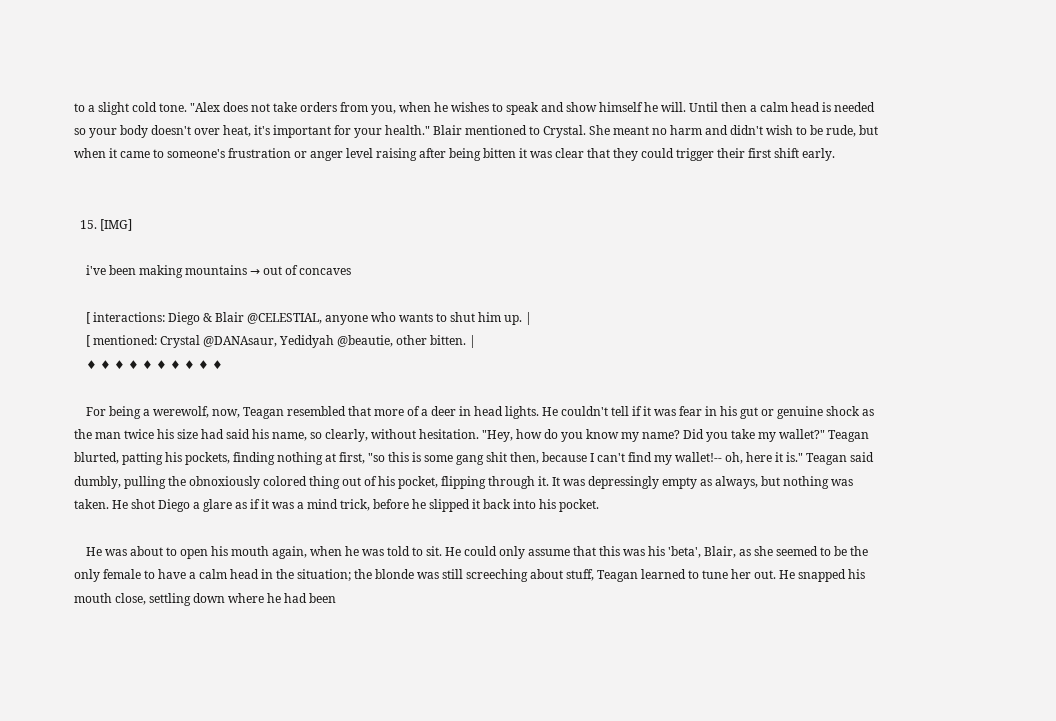to a slight cold tone. "Alex does not take orders from you, when he wishes to speak and show himself he will. Until then a calm head is needed so your body doesn't over heat, it's important for your health." Blair mentioned to Crystal. She meant no harm and didn't wish to be rude, but when it came to someone's frustration or anger level raising after being bitten it was clear that they could trigger their first shift early.


  15. [IMG]

    i've been making mountains → out of concaves

    [ interactions: Diego & Blair @CELESTIAL, anyone who wants to shut him up. |
    [ mentioned: Crystal @DANAsaur, Yedidyah @beautie, other bitten. |
    ♦ ♦ ♦ ♦ ♦ ♦ ♦ ♦ ♦ ♦

    For being a werewolf, now, Teagan resembled that more of a deer in head lights. He couldn't tell if it was fear in his gut or genuine shock as the man twice his size had said his name, so clearly, without hesitation. "Hey, how do you know my name? Did you take my wallet?" Teagan blurted, patting his pockets, finding nothing at first, "so this is some gang shit then, because I can't find my wallet!-- oh, here it is." Teagan said dumbly, pulling the obnoxiously colored thing out of his pocket, flipping through it. It was depressingly empty as always, but nothing was taken. He shot Diego a glare as if it was a mind trick, before he slipped it back into his pocket.

    He was about to open his mouth again, when he was told to sit. He could only assume that this was his 'beta', Blair, as she seemed to be the only female to have a calm head in the situation; the blonde was still screeching about stuff, Teagan learned to tune her out. He snapped his mouth close, settling down where he had been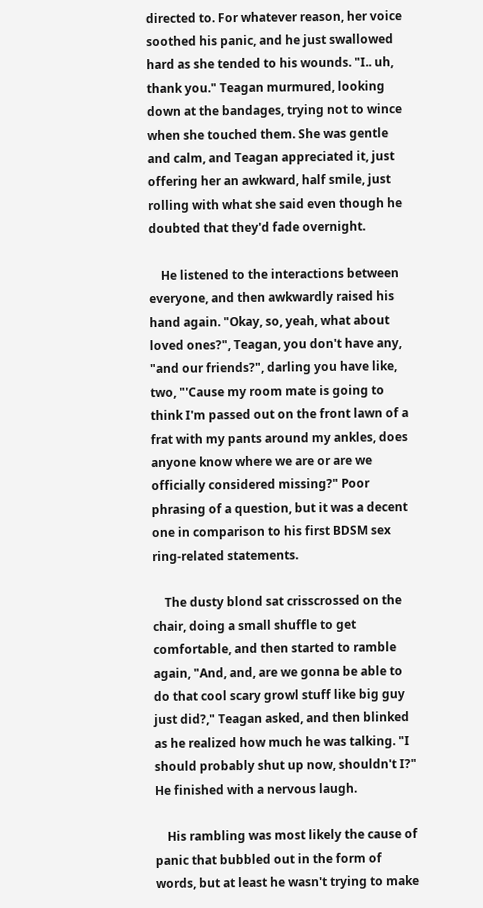directed to. For whatever reason, her voice soothed his panic, and he just swallowed hard as she tended to his wounds. "I.. uh, thank you." Teagan murmured, looking down at the bandages, trying not to wince when she touched them. She was gentle and calm, and Teagan appreciated it, just offering her an awkward, half smile, just rolling with what she said even though he doubted that they'd fade overnight.

    He listened to the interactions between everyone, and then awkwardly raised his hand again. "Okay, so, yeah, what about loved ones?", Teagan, you don't have any, "and our friends?", darling you have like, two, "'Cause my room mate is going to think I'm passed out on the front lawn of a frat with my pants around my ankles, does anyone know where we are or are we officially considered missing?" Poor phrasing of a question, but it was a decent one in comparison to his first BDSM sex ring-related statements.

    The dusty blond sat crisscrossed on the chair, doing a small shuffle to get comfortable, and then started to ramble again, "And, and, are we gonna be able to do that cool scary growl stuff like big guy just did?," Teagan asked, and then blinked as he realized how much he was talking. "I should probably shut up now, shouldn't I?" He finished with a nervous laugh.

    His rambling was most likely the cause of panic that bubbled out in the form of words, but at least he wasn't trying to make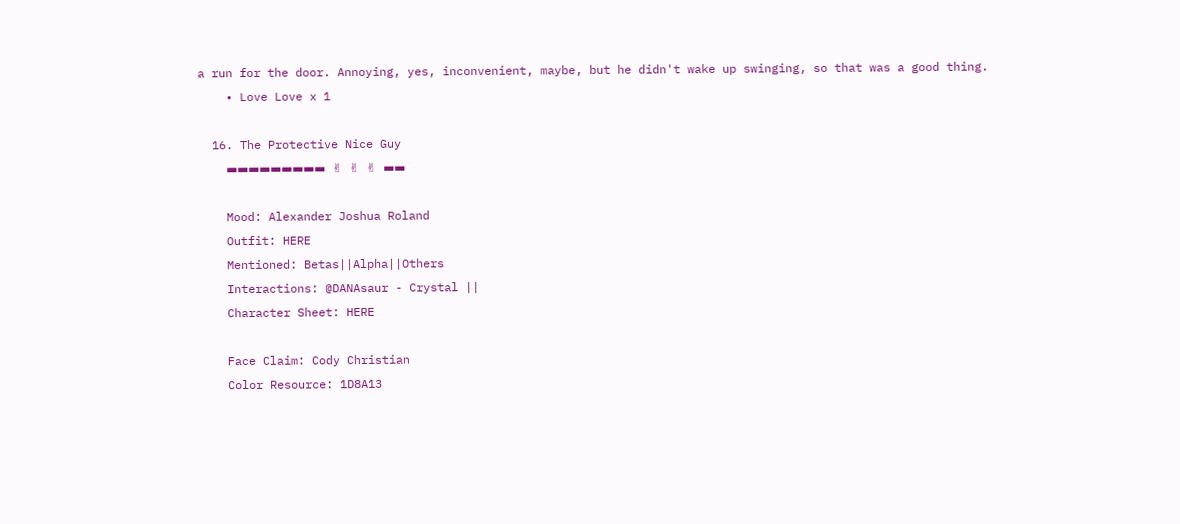a run for the door. Annoying, yes, inconvenient, maybe, but he didn't wake up swinging, so that was a good thing.
    • Love Love x 1

  16. The Protective Nice Guy
    ▬▬▬▬▬▬▬▬▬ ✌ ✌ ✌ ▬▬

    Mood: Alexander Joshua Roland
    Outfit: HERE
    Mentioned: Betas||Alpha||Others
    Interactions: @DANAsaur - Crystal ||
    Character Sheet: HERE

    Face Claim: Cody Christian
    Color Resource: 1D8A13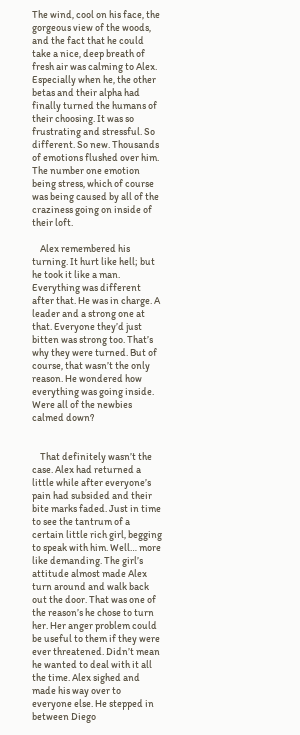The wind, cool on his face, the gorgeous view of the woods, and the fact that he could take a nice, deep breath of fresh air was calming to Alex. Especially when he, the other betas and their alpha had finally turned the humans of their choosing. It was so frustrating and stressful. So different. So new. Thousands of emotions flushed over him. The number one emotion being stress, which of course was being caused by all of the craziness going on inside of their loft.

    Alex remembered his turning. It hurt like hell; but he took it like a man. Everything was different after that. He was in charge. A leader and a strong one at that. Everyone they’d just bitten was strong too. That’s why they were turned. But of course, that wasn’t the only reason. He wondered how everything was going inside. Were all of the newbies calmed down?


    That definitely wasn’t the case. Alex had returned a little while after everyone’s pain had subsided and their bite marks faded. Just in time to see the tantrum of a certain little rich girl, begging to speak with him. Well… more like demanding. The girl’s attitude almost made Alex turn around and walk back out the door. That was one of the reason’s he chose to turn her. Her anger problem could be useful to them if they were ever threatened. Didn’t mean he wanted to deal with it all the time. Alex sighed and made his way over to everyone else. He stepped in between Diego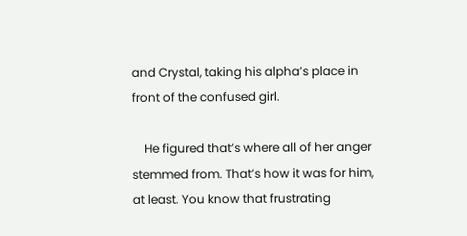and Crystal, taking his alpha’s place in front of the confused girl.

    He figured that’s where all of her anger stemmed from. That’s how it was for him, at least. You know that frustrating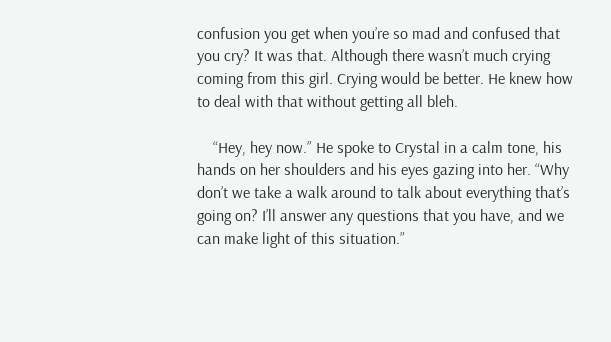confusion you get when you’re so mad and confused that you cry? It was that. Although there wasn’t much crying coming from this girl. Crying would be better. He knew how to deal with that without getting all bleh.

    “Hey, hey now.” He spoke to Crystal in a calm tone, his hands on her shoulders and his eyes gazing into her. “Why don’t we take a walk around to talk about everything that’s going on? I’ll answer any questions that you have, and we can make light of this situation.”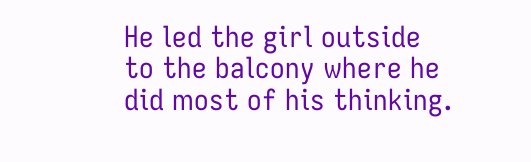He led the girl outside to the balcony where he did most of his thinking.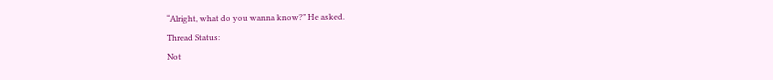“Alright, what do you wanna know?” He asked.
Thread Status:
Not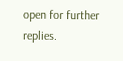open for further replies.